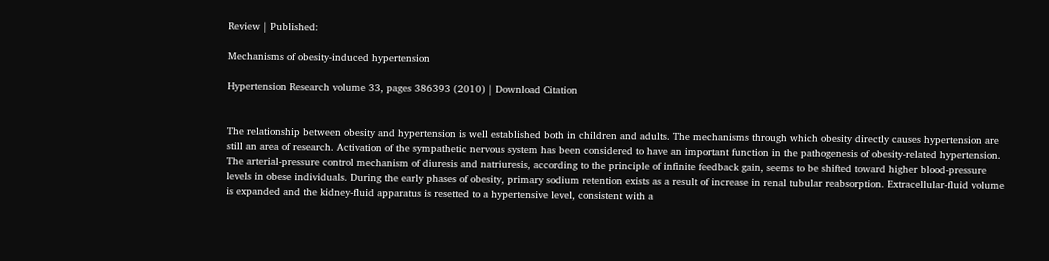Review | Published:

Mechanisms of obesity-induced hypertension

Hypertension Research volume 33, pages 386393 (2010) | Download Citation


The relationship between obesity and hypertension is well established both in children and adults. The mechanisms through which obesity directly causes hypertension are still an area of research. Activation of the sympathetic nervous system has been considered to have an important function in the pathogenesis of obesity-related hypertension. The arterial-pressure control mechanism of diuresis and natriuresis, according to the principle of infinite feedback gain, seems to be shifted toward higher blood-pressure levels in obese individuals. During the early phases of obesity, primary sodium retention exists as a result of increase in renal tubular reabsorption. Extracellular-fluid volume is expanded and the kidney-fluid apparatus is resetted to a hypertensive level, consistent with a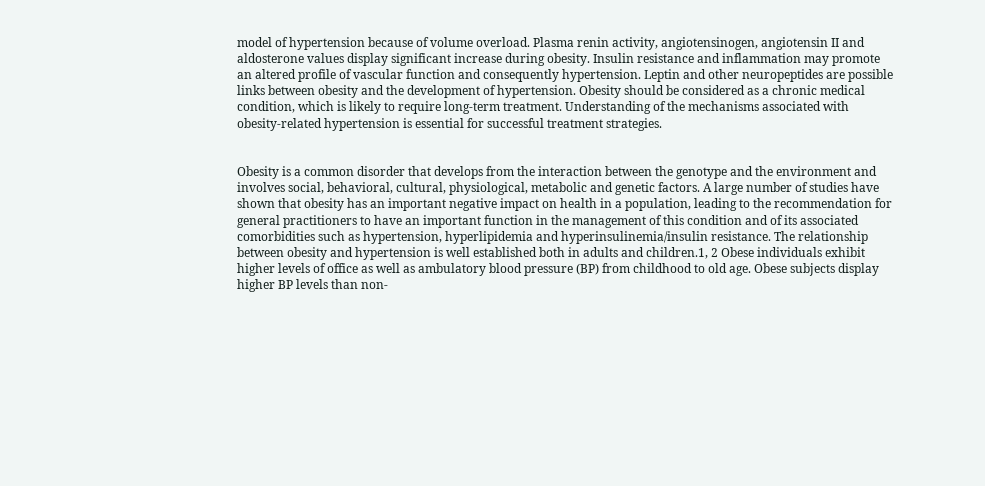model of hypertension because of volume overload. Plasma renin activity, angiotensinogen, angiotensin II and aldosterone values display significant increase during obesity. Insulin resistance and inflammation may promote an altered profile of vascular function and consequently hypertension. Leptin and other neuropeptides are possible links between obesity and the development of hypertension. Obesity should be considered as a chronic medical condition, which is likely to require long-term treatment. Understanding of the mechanisms associated with obesity-related hypertension is essential for successful treatment strategies.


Obesity is a common disorder that develops from the interaction between the genotype and the environment and involves social, behavioral, cultural, physiological, metabolic and genetic factors. A large number of studies have shown that obesity has an important negative impact on health in a population, leading to the recommendation for general practitioners to have an important function in the management of this condition and of its associated comorbidities such as hypertension, hyperlipidemia and hyperinsulinemia/insulin resistance. The relationship between obesity and hypertension is well established both in adults and children.1, 2 Obese individuals exhibit higher levels of office as well as ambulatory blood pressure (BP) from childhood to old age. Obese subjects display higher BP levels than non-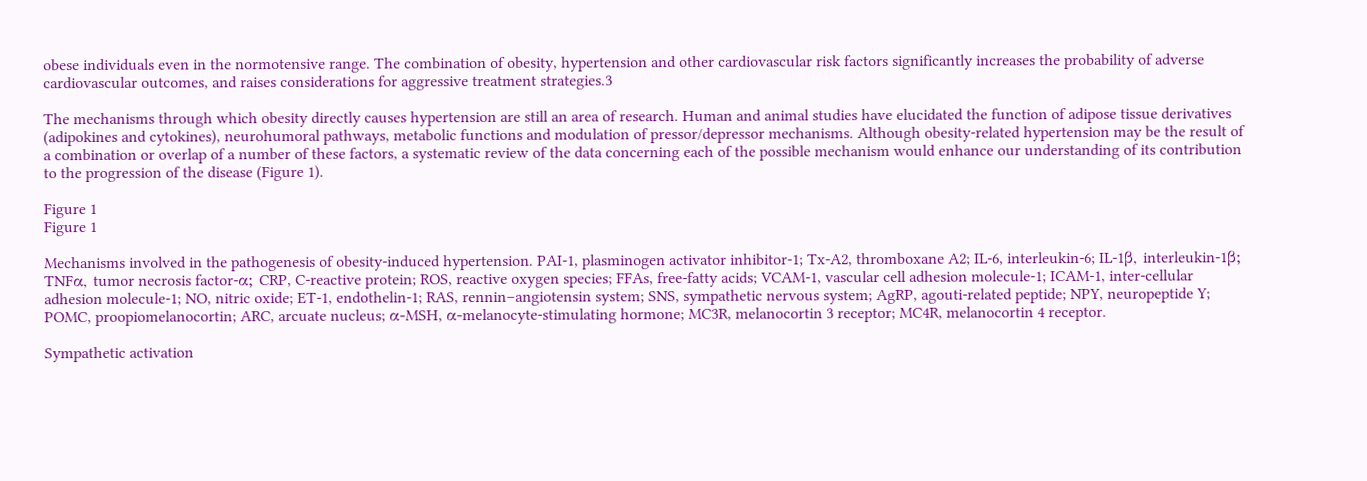obese individuals even in the normotensive range. The combination of obesity, hypertension and other cardiovascular risk factors significantly increases the probability of adverse cardiovascular outcomes, and raises considerations for aggressive treatment strategies.3

The mechanisms through which obesity directly causes hypertension are still an area of research. Human and animal studies have elucidated the function of adipose tissue derivatives (adipokines and cytokines), neurohumoral pathways, metabolic functions and modulation of pressor/depressor mechanisms. Although obesity-related hypertension may be the result of a combination or overlap of a number of these factors, a systematic review of the data concerning each of the possible mechanism would enhance our understanding of its contribution to the progression of the disease (Figure 1).

Figure 1
Figure 1

Mechanisms involved in the pathogenesis of obesity-induced hypertension. PAI-1, plasminogen activator inhibitor-1; Tx-A2, thromboxane A2; IL-6, interleukin-6; IL-1β, interleukin-1β; TNFα, tumor necrosis factor-α; CRP, C-reactive protein; ROS, reactive oxygen species; FFAs, free-fatty acids; VCAM-1, vascular cell adhesion molecule-1; ICAM-1, inter-cellular adhesion molecule-1; NO, nitric oxide; ET-1, endothelin-1; RAS, rennin–angiotensin system; SNS, sympathetic nervous system; AgRP, agouti-related peptide; NPY, neuropeptide Y; POMC, proopiomelanocortin; ARC, arcuate nucleus; α-MSH, α-melanocyte-stimulating hormone; MC3R, melanocortin 3 receptor; MC4R, melanocortin 4 receptor.

Sympathetic activation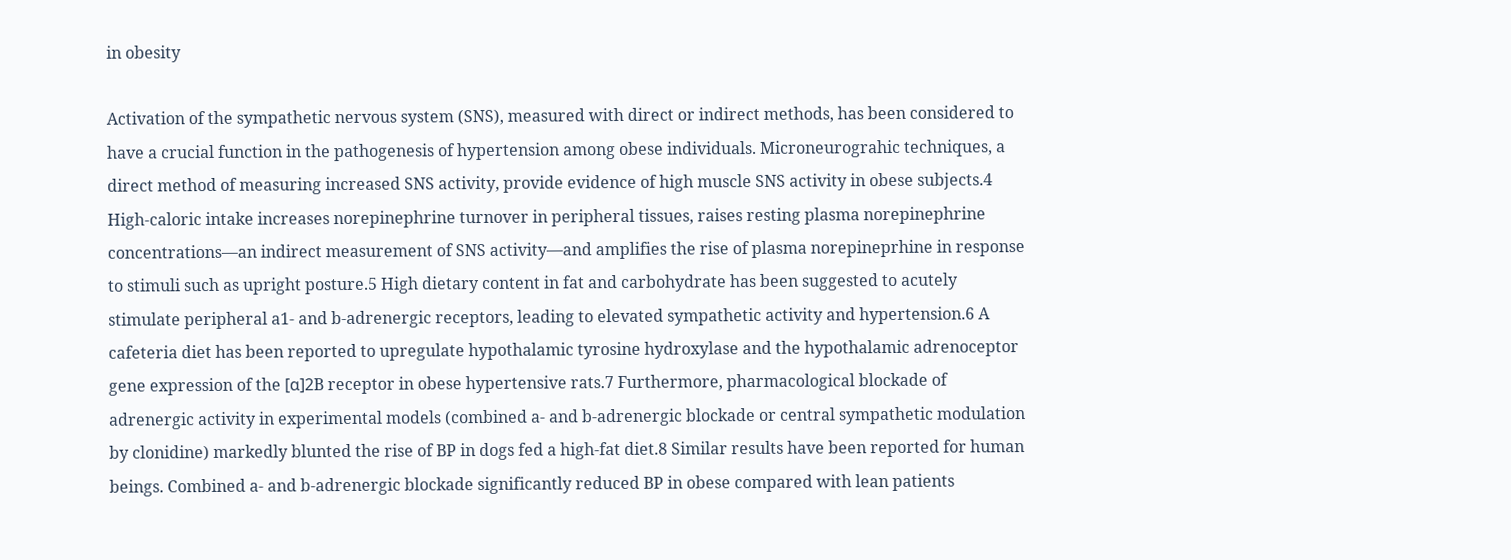in obesity

Activation of the sympathetic nervous system (SNS), measured with direct or indirect methods, has been considered to have a crucial function in the pathogenesis of hypertension among obese individuals. Microneurograhic techniques, a direct method of measuring increased SNS activity, provide evidence of high muscle SNS activity in obese subjects.4 High-caloric intake increases norepinephrine turnover in peripheral tissues, raises resting plasma norepinephrine concentrations—an indirect measurement of SNS activity—and amplifies the rise of plasma norepineprhine in response to stimuli such as upright posture.5 High dietary content in fat and carbohydrate has been suggested to acutely stimulate peripheral a1- and b-adrenergic receptors, leading to elevated sympathetic activity and hypertension.6 A cafeteria diet has been reported to upregulate hypothalamic tyrosine hydroxylase and the hypothalamic adrenoceptor gene expression of the [α]2B receptor in obese hypertensive rats.7 Furthermore, pharmacological blockade of adrenergic activity in experimental models (combined a- and b-adrenergic blockade or central sympathetic modulation by clonidine) markedly blunted the rise of BP in dogs fed a high-fat diet.8 Similar results have been reported for human beings. Combined a- and b-adrenergic blockade significantly reduced BP in obese compared with lean patients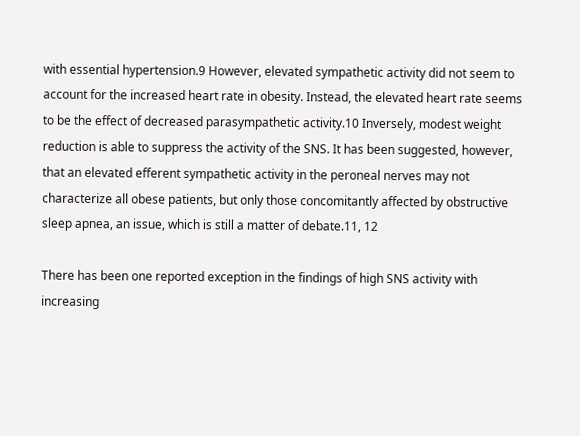with essential hypertension.9 However, elevated sympathetic activity did not seem to account for the increased heart rate in obesity. Instead, the elevated heart rate seems to be the effect of decreased parasympathetic activity.10 Inversely, modest weight reduction is able to suppress the activity of the SNS. It has been suggested, however, that an elevated efferent sympathetic activity in the peroneal nerves may not characterize all obese patients, but only those concomitantly affected by obstructive sleep apnea, an issue, which is still a matter of debate.11, 12

There has been one reported exception in the findings of high SNS activity with increasing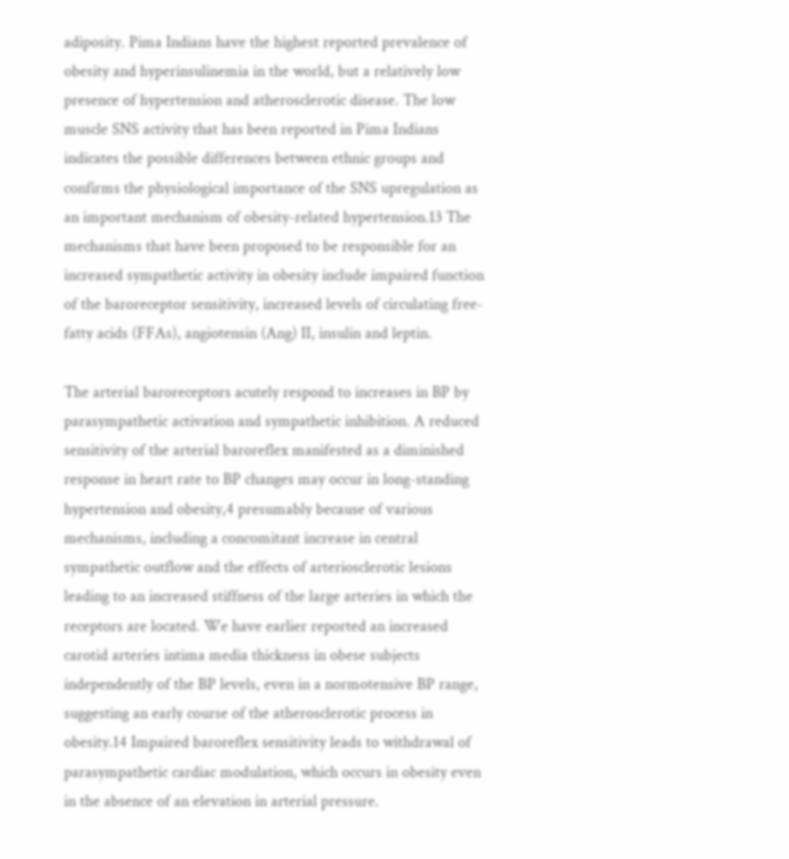adiposity. Pima Indians have the highest reported prevalence of obesity and hyperinsulinemia in the world, but a relatively low presence of hypertension and atherosclerotic disease. The low muscle SNS activity that has been reported in Pima Indians indicates the possible differences between ethnic groups and confirms the physiological importance of the SNS upregulation as an important mechanism of obesity-related hypertension.13 The mechanisms that have been proposed to be responsible for an increased sympathetic activity in obesity include impaired function of the baroreceptor sensitivity, increased levels of circulating free-fatty acids (FFAs), angiotensin (Ang) II, insulin and leptin.

The arterial baroreceptors acutely respond to increases in BP by parasympathetic activation and sympathetic inhibition. A reduced sensitivity of the arterial baroreflex manifested as a diminished response in heart rate to BP changes may occur in long-standing hypertension and obesity,4 presumably because of various mechanisms, including a concomitant increase in central sympathetic outflow and the effects of arteriosclerotic lesions leading to an increased stiffness of the large arteries in which the receptors are located. We have earlier reported an increased carotid arteries intima media thickness in obese subjects independently of the BP levels, even in a normotensive BP range, suggesting an early course of the atherosclerotic process in obesity.14 Impaired baroreflex sensitivity leads to withdrawal of parasympathetic cardiac modulation, which occurs in obesity even in the absence of an elevation in arterial pressure.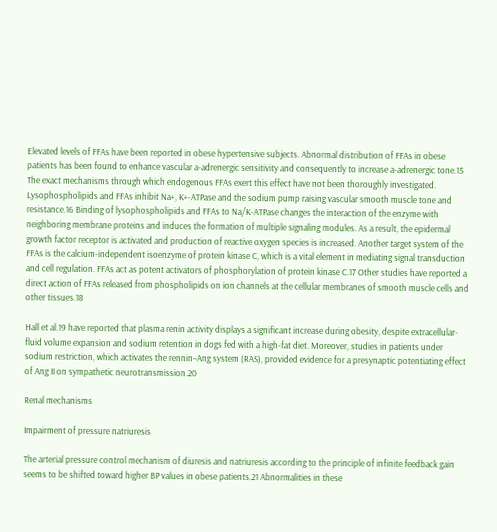Elevated levels of FFAs have been reported in obese hypertensive subjects. Abnormal distribution of FFAs in obese patients has been found to enhance vascular a-adrenergic sensitivity and consequently to increase a-adrenergic tone.15 The exact mechanisms through which endogenous FFAs exert this effect have not been thoroughly investigated. Lysophospholipids and FFAs inhibit Na+, K+-ATPase and the sodium pump raising vascular smooth muscle tone and resistance.16 Binding of lysophospholipids and FFAs to Na/K-ATPase changes the interaction of the enzyme with neighboring membrane proteins and induces the formation of multiple signaling modules. As a result, the epidermal growth factor receptor is activated and production of reactive oxygen species is increased. Another target system of the FFAs is the calcium-independent isoenzyme of protein kinase C, which is a vital element in mediating signal transduction and cell regulation. FFAs act as potent activators of phosphorylation of protein kinase C.17 Other studies have reported a direct action of FFAs released from phospholipids on ion channels at the cellular membranes of smooth muscle cells and other tissues.18

Hall et al.19 have reported that plasma renin activity displays a significant increase during obesity, despite extracellular-fluid volume expansion and sodium retention in dogs fed with a high-fat diet. Moreover, studies in patients under sodium restriction, which activates the rennin–Ang system (RAS), provided evidence for a presynaptic potentiating effect of Ang II on sympathetic neurotransmission.20

Renal mechanisms

Impairment of pressure natriuresis

The arterial pressure control mechanism of diuresis and natriuresis according to the principle of infinite feedback gain seems to be shifted toward higher BP values in obese patients.21 Abnormalities in these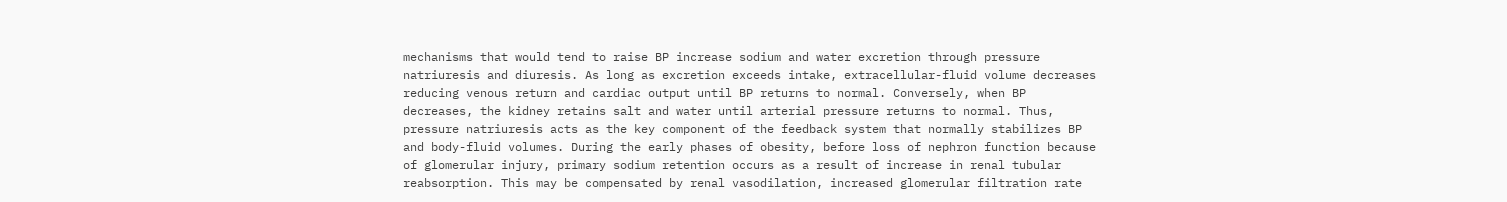mechanisms that would tend to raise BP increase sodium and water excretion through pressure natriuresis and diuresis. As long as excretion exceeds intake, extracellular-fluid volume decreases reducing venous return and cardiac output until BP returns to normal. Conversely, when BP decreases, the kidney retains salt and water until arterial pressure returns to normal. Thus, pressure natriuresis acts as the key component of the feedback system that normally stabilizes BP and body-fluid volumes. During the early phases of obesity, before loss of nephron function because of glomerular injury, primary sodium retention occurs as a result of increase in renal tubular reabsorption. This may be compensated by renal vasodilation, increased glomerular filtration rate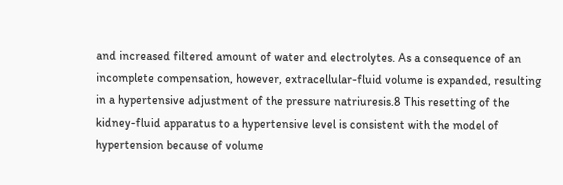and increased filtered amount of water and electrolytes. As a consequence of an incomplete compensation, however, extracellular-fluid volume is expanded, resulting in a hypertensive adjustment of the pressure natriuresis.8 This resetting of the kidney-fluid apparatus to a hypertensive level is consistent with the model of hypertension because of volume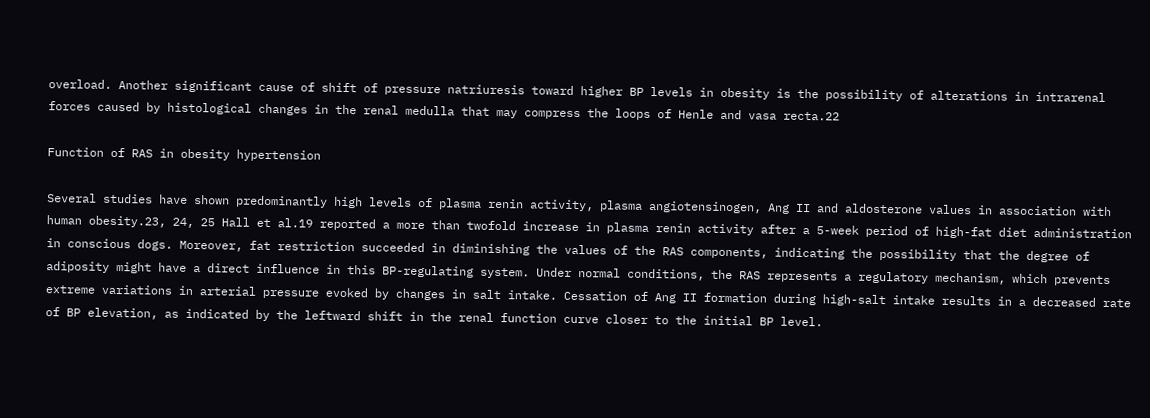overload. Another significant cause of shift of pressure natriuresis toward higher BP levels in obesity is the possibility of alterations in intrarenal forces caused by histological changes in the renal medulla that may compress the loops of Henle and vasa recta.22

Function of RAS in obesity hypertension

Several studies have shown predominantly high levels of plasma renin activity, plasma angiotensinogen, Ang II and aldosterone values in association with human obesity.23, 24, 25 Hall et al.19 reported a more than twofold increase in plasma renin activity after a 5-week period of high-fat diet administration in conscious dogs. Moreover, fat restriction succeeded in diminishing the values of the RAS components, indicating the possibility that the degree of adiposity might have a direct influence in this BP-regulating system. Under normal conditions, the RAS represents a regulatory mechanism, which prevents extreme variations in arterial pressure evoked by changes in salt intake. Cessation of Ang II formation during high-salt intake results in a decreased rate of BP elevation, as indicated by the leftward shift in the renal function curve closer to the initial BP level.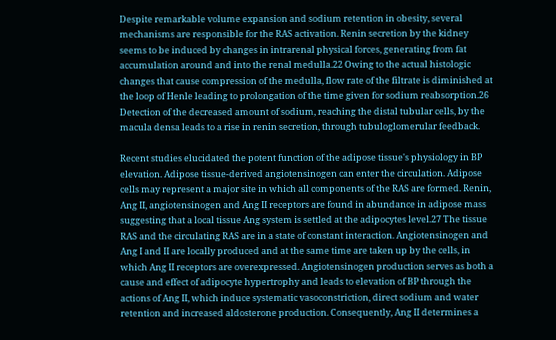Despite remarkable volume expansion and sodium retention in obesity, several mechanisms are responsible for the RAS activation. Renin secretion by the kidney seems to be induced by changes in intrarenal physical forces, generating from fat accumulation around and into the renal medulla.22 Owing to the actual histologic changes that cause compression of the medulla, flow rate of the filtrate is diminished at the loop of Henle leading to prolongation of the time given for sodium reabsorption.26 Detection of the decreased amount of sodium, reaching the distal tubular cells, by the macula densa leads to a rise in renin secretion, through tubuloglomerular feedback.

Recent studies elucidated the potent function of the adipose tissue's physiology in BP elevation. Adipose tissue-derived angiotensinogen can enter the circulation. Adipose cells may represent a major site in which all components of the RAS are formed. Renin, Ang II, angiotensinogen and Ang II receptors are found in abundance in adipose mass suggesting that a local tissue Ang system is settled at the adipocytes level.27 The tissue RAS and the circulating RAS are in a state of constant interaction. Angiotensinogen and Ang I and II are locally produced and at the same time are taken up by the cells, in which Ang II receptors are overexpressed. Angiotensinogen production serves as both a cause and effect of adipocyte hypertrophy and leads to elevation of BP through the actions of Ang II, which induce systematic vasoconstriction, direct sodium and water retention and increased aldosterone production. Consequently, Ang II determines a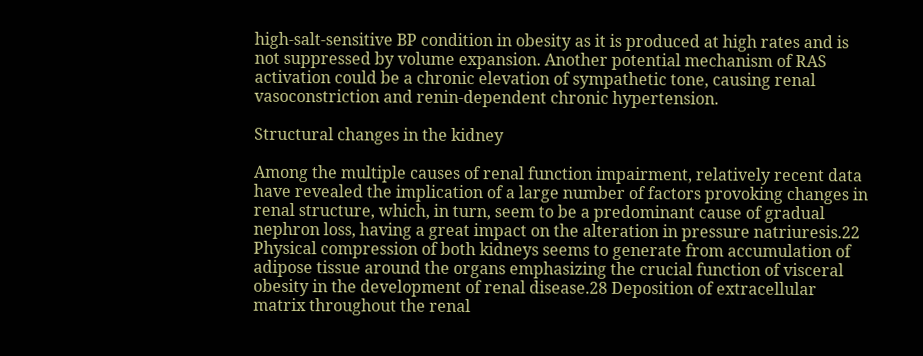high-salt-sensitive BP condition in obesity as it is produced at high rates and is not suppressed by volume expansion. Another potential mechanism of RAS activation could be a chronic elevation of sympathetic tone, causing renal vasoconstriction and renin-dependent chronic hypertension.

Structural changes in the kidney

Among the multiple causes of renal function impairment, relatively recent data have revealed the implication of a large number of factors provoking changes in renal structure, which, in turn, seem to be a predominant cause of gradual nephron loss, having a great impact on the alteration in pressure natriuresis.22 Physical compression of both kidneys seems to generate from accumulation of adipose tissue around the organs emphasizing the crucial function of visceral obesity in the development of renal disease.28 Deposition of extracellular matrix throughout the renal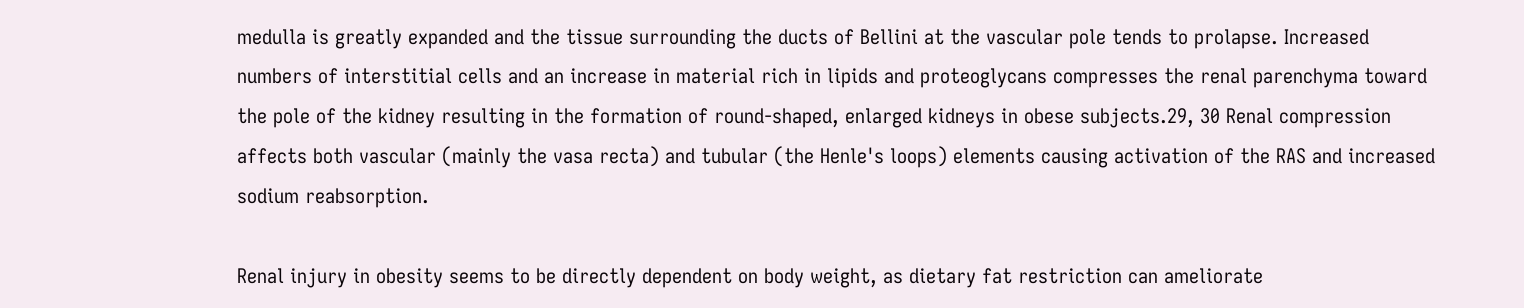medulla is greatly expanded and the tissue surrounding the ducts of Bellini at the vascular pole tends to prolapse. Increased numbers of interstitial cells and an increase in material rich in lipids and proteoglycans compresses the renal parenchyma toward the pole of the kidney resulting in the formation of round-shaped, enlarged kidneys in obese subjects.29, 30 Renal compression affects both vascular (mainly the vasa recta) and tubular (the Henle's loops) elements causing activation of the RAS and increased sodium reabsorption.

Renal injury in obesity seems to be directly dependent on body weight, as dietary fat restriction can ameliorate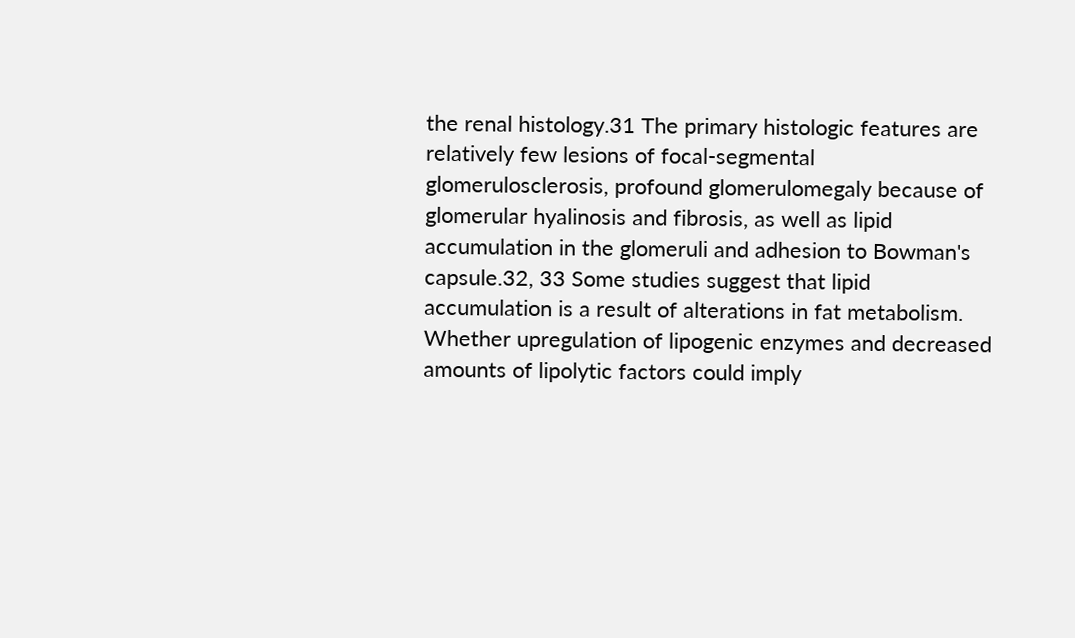the renal histology.31 The primary histologic features are relatively few lesions of focal-segmental glomerulosclerosis, profound glomerulomegaly because of glomerular hyalinosis and fibrosis, as well as lipid accumulation in the glomeruli and adhesion to Bowman's capsule.32, 33 Some studies suggest that lipid accumulation is a result of alterations in fat metabolism. Whether upregulation of lipogenic enzymes and decreased amounts of lipolytic factors could imply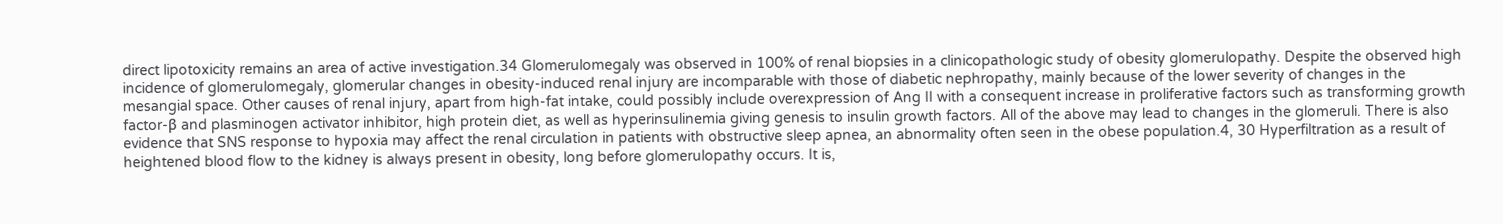direct lipotoxicity remains an area of active investigation.34 Glomerulomegaly was observed in 100% of renal biopsies in a clinicopathologic study of obesity glomerulopathy. Despite the observed high incidence of glomerulomegaly, glomerular changes in obesity-induced renal injury are incomparable with those of diabetic nephropathy, mainly because of the lower severity of changes in the mesangial space. Other causes of renal injury, apart from high-fat intake, could possibly include overexpression of Ang II with a consequent increase in proliferative factors such as transforming growth factor-β and plasminogen activator inhibitor, high protein diet, as well as hyperinsulinemia giving genesis to insulin growth factors. All of the above may lead to changes in the glomeruli. There is also evidence that SNS response to hypoxia may affect the renal circulation in patients with obstructive sleep apnea, an abnormality often seen in the obese population.4, 30 Hyperfiltration as a result of heightened blood flow to the kidney is always present in obesity, long before glomerulopathy occurs. It is,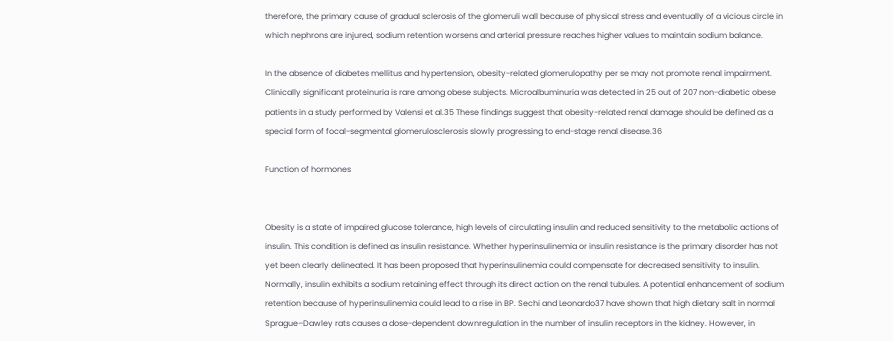therefore, the primary cause of gradual sclerosis of the glomeruli wall because of physical stress and eventually of a vicious circle in which nephrons are injured, sodium retention worsens and arterial pressure reaches higher values to maintain sodium balance.

In the absence of diabetes mellitus and hypertension, obesity-related glomerulopathy per se may not promote renal impairment. Clinically significant proteinuria is rare among obese subjects. Microalbuminuria was detected in 25 out of 207 non-diabetic obese patients in a study performed by Valensi et al.35 These findings suggest that obesity-related renal damage should be defined as a special form of focal-segmental glomerulosclerosis slowly progressing to end-stage renal disease.36

Function of hormones


Obesity is a state of impaired glucose tolerance, high levels of circulating insulin and reduced sensitivity to the metabolic actions of insulin. This condition is defined as insulin resistance. Whether hyperinsulinemia or insulin resistance is the primary disorder has not yet been clearly delineated. It has been proposed that hyperinsulinemia could compensate for decreased sensitivity to insulin. Normally, insulin exhibits a sodium retaining effect through its direct action on the renal tubules. A potential enhancement of sodium retention because of hyperinsulinemia could lead to a rise in BP. Sechi and Leonardo37 have shown that high dietary salt in normal Sprague–Dawley rats causes a dose-dependent downregulation in the number of insulin receptors in the kidney. However, in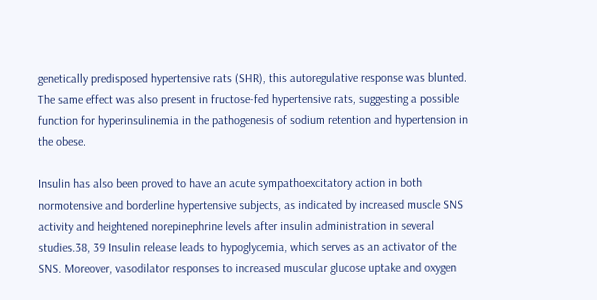genetically predisposed hypertensive rats (SHR), this autoregulative response was blunted. The same effect was also present in fructose-fed hypertensive rats, suggesting a possible function for hyperinsulinemia in the pathogenesis of sodium retention and hypertension in the obese.

Insulin has also been proved to have an acute sympathoexcitatory action in both normotensive and borderline hypertensive subjects, as indicated by increased muscle SNS activity and heightened norepinephrine levels after insulin administration in several studies.38, 39 Insulin release leads to hypoglycemia, which serves as an activator of the SNS. Moreover, vasodilator responses to increased muscular glucose uptake and oxygen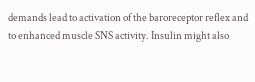demands lead to activation of the baroreceptor reflex and to enhanced muscle SNS activity. Insulin might also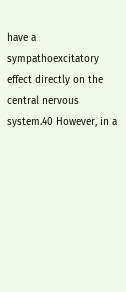have a sympathoexcitatory effect directly on the central nervous system.40 However, in a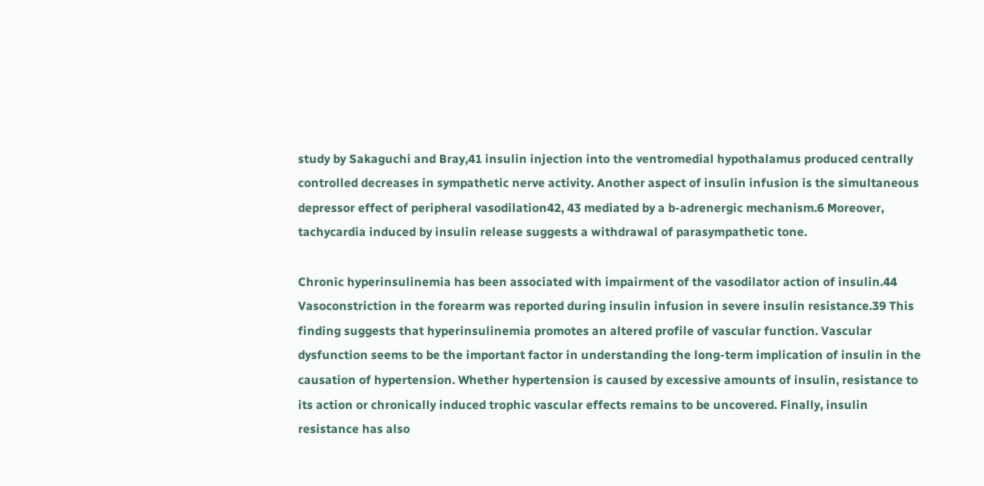study by Sakaguchi and Bray,41 insulin injection into the ventromedial hypothalamus produced centrally controlled decreases in sympathetic nerve activity. Another aspect of insulin infusion is the simultaneous depressor effect of peripheral vasodilation42, 43 mediated by a b-adrenergic mechanism.6 Moreover, tachycardia induced by insulin release suggests a withdrawal of parasympathetic tone.

Chronic hyperinsulinemia has been associated with impairment of the vasodilator action of insulin.44 Vasoconstriction in the forearm was reported during insulin infusion in severe insulin resistance.39 This finding suggests that hyperinsulinemia promotes an altered profile of vascular function. Vascular dysfunction seems to be the important factor in understanding the long-term implication of insulin in the causation of hypertension. Whether hypertension is caused by excessive amounts of insulin, resistance to its action or chronically induced trophic vascular effects remains to be uncovered. Finally, insulin resistance has also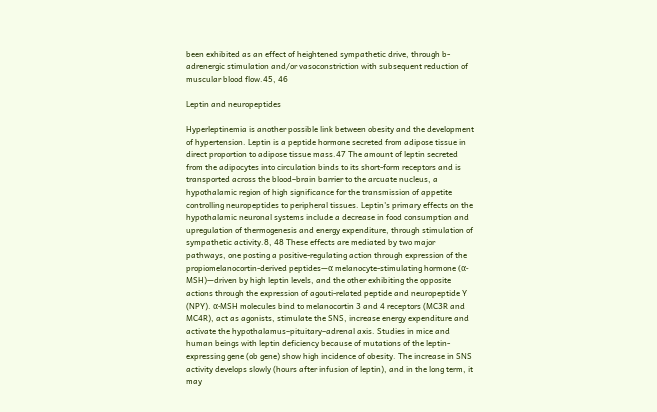been exhibited as an effect of heightened sympathetic drive, through b-adrenergic stimulation and/or vasoconstriction with subsequent reduction of muscular blood flow.45, 46

Leptin and neuropeptides

Hyperleptinemia is another possible link between obesity and the development of hypertension. Leptin is a peptide hormone secreted from adipose tissue in direct proportion to adipose tissue mass.47 The amount of leptin secreted from the adipocytes into circulation binds to its short-form receptors and is transported across the blood–brain barrier to the arcuate nucleus, a hypothalamic region of high significance for the transmission of appetite controlling neuropeptides to peripheral tissues. Leptin's primary effects on the hypothalamic neuronal systems include a decrease in food consumption and upregulation of thermogenesis and energy expenditure, through stimulation of sympathetic activity.8, 48 These effects are mediated by two major pathways, one posting a positive-regulating action through expression of the propiomelanocortin-derived peptides—α melanocyte-stimulating hormone (α-MSH)—driven by high leptin levels, and the other exhibiting the opposite actions through the expression of agouti-related peptide and neuropeptide Y (NPY). α-MSH molecules bind to melanocortin 3 and 4 receptors (MC3R and MC4R), act as agonists, stimulate the SNS, increase energy expenditure and activate the hypothalamus–pituitary–adrenal axis. Studies in mice and human beings with leptin deficiency because of mutations of the leptin-expressing gene (ob gene) show high incidence of obesity. The increase in SNS activity develops slowly (hours after infusion of leptin), and in the long term, it may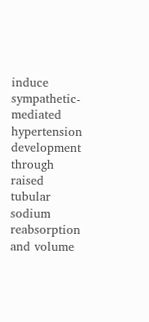induce sympathetic-mediated hypertension development through raised tubular sodium reabsorption and volume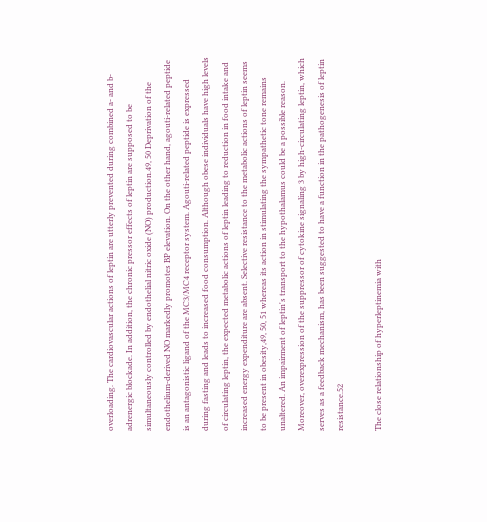overloading. The cardiovascular actions of leptin are utterly prevented during combined a- and b-adrenergic blockade. In addition, the chronic pressor effects of leptin are supposed to be simultaneously controlled by endothelial nitric oxide (NO) production.49, 50 Deprivation of the endothelium-derived NO markedly promotes BP elevation. On the other hand, agouti-related peptide is an antagonistic ligand of the MC3/MC4 receptor system. Agouti-related peptide is expressed during fasting and leads to increased food consumption. Although obese individuals have high levels of circulating leptin, the expected metabolic actions of leptin leading to reduction in food intake and increased energy expenditure are absent. Selective resistance to the metabolic actions of leptin seems to be present in obesity,49, 50, 51 whereas its action in stimulating the sympathetic tone remains unaltered. An impairment of leptin's transport to the hypothalamus could be a possible reason. Moreover, overexpression of the suppressor of cytokine signaling 3 by high-circulating leptin, which serves as a feedback mechanism, has been suggested to have a function in the pathogenesis of leptin resistance.52

The close relationship of hyperleptinemia with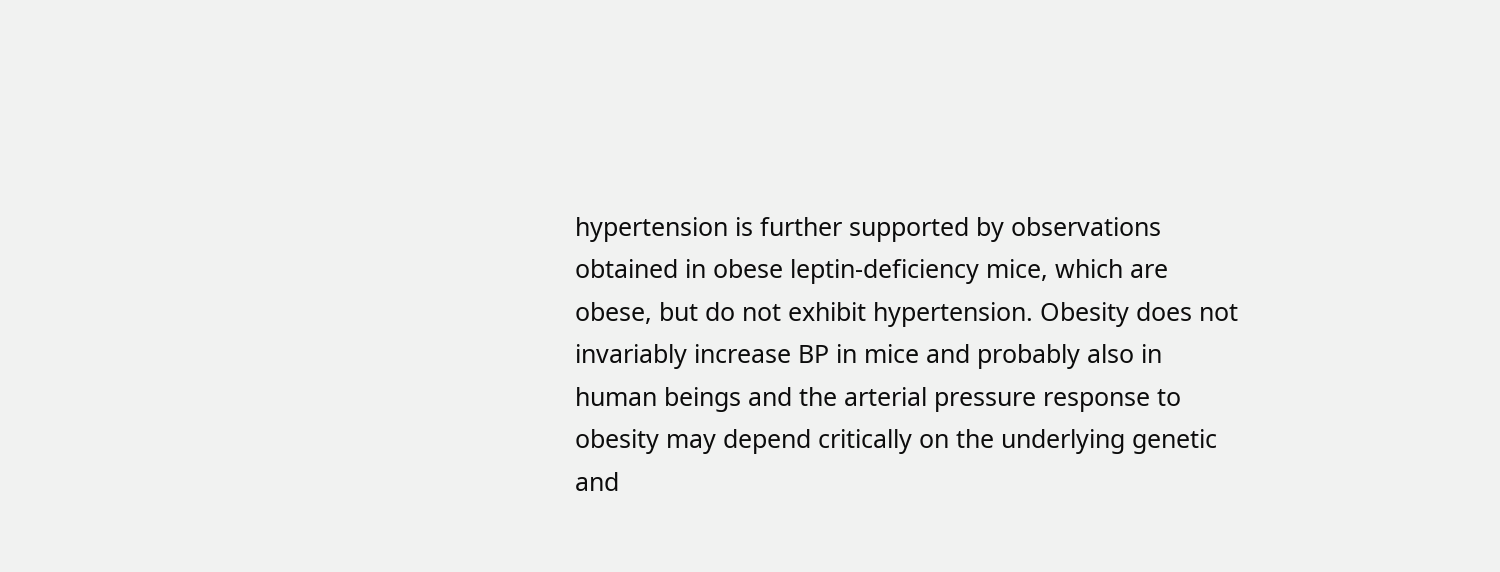hypertension is further supported by observations obtained in obese leptin-deficiency mice, which are obese, but do not exhibit hypertension. Obesity does not invariably increase BP in mice and probably also in human beings and the arterial pressure response to obesity may depend critically on the underlying genetic and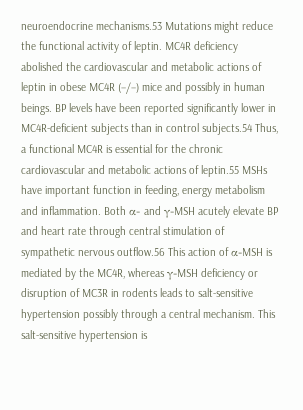neuroendocrine mechanisms.53 Mutations might reduce the functional activity of leptin. MC4R deficiency abolished the cardiovascular and metabolic actions of leptin in obese MC4R (−/−) mice and possibly in human beings. BP levels have been reported significantly lower in MC4R-deficient subjects than in control subjects.54 Thus, a functional MC4R is essential for the chronic cardiovascular and metabolic actions of leptin.55 MSHs have important function in feeding, energy metabolism and inflammation. Both α- and γ-MSH acutely elevate BP and heart rate through central stimulation of sympathetic nervous outflow.56 This action of α-MSH is mediated by the MC4R, whereas γ-MSH deficiency or disruption of MC3R in rodents leads to salt-sensitive hypertension possibly through a central mechanism. This salt-sensitive hypertension is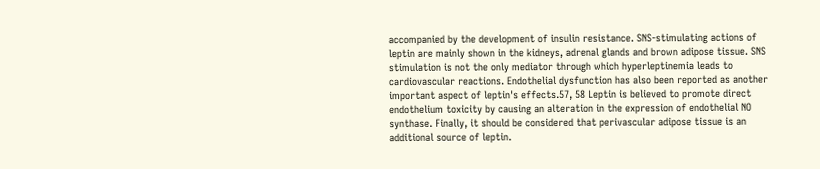accompanied by the development of insulin resistance. SNS-stimulating actions of leptin are mainly shown in the kidneys, adrenal glands and brown adipose tissue. SNS stimulation is not the only mediator through which hyperleptinemia leads to cardiovascular reactions. Endothelial dysfunction has also been reported as another important aspect of leptin's effects.57, 58 Leptin is believed to promote direct endothelium toxicity by causing an alteration in the expression of endothelial NO synthase. Finally, it should be considered that perivascular adipose tissue is an additional source of leptin.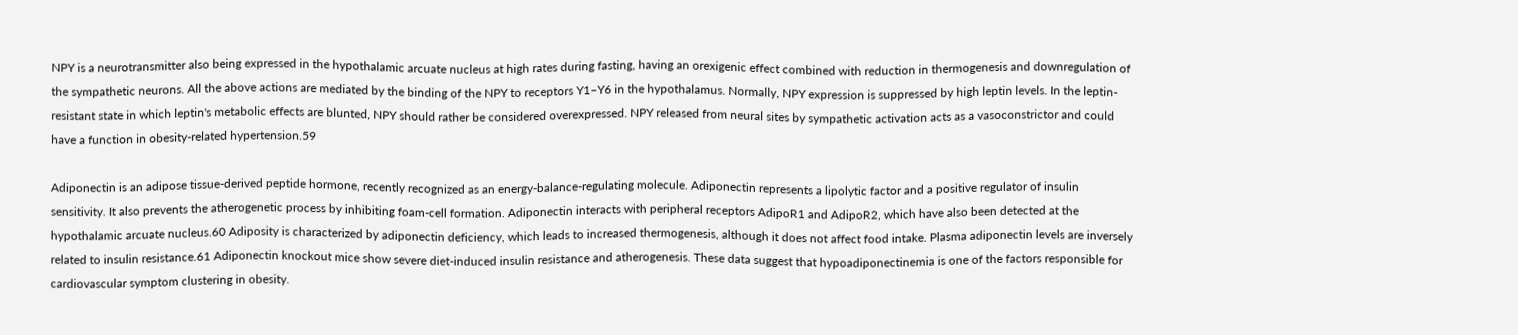NPY is a neurotransmitter also being expressed in the hypothalamic arcuate nucleus at high rates during fasting, having an orexigenic effect combined with reduction in thermogenesis and downregulation of the sympathetic neurons. All the above actions are mediated by the binding of the NPY to receptors Y1–Y6 in the hypothalamus. Normally, NPY expression is suppressed by high leptin levels. In the leptin-resistant state in which leptin's metabolic effects are blunted, NPY should rather be considered overexpressed. NPY released from neural sites by sympathetic activation acts as a vasoconstrictor and could have a function in obesity-related hypertension.59

Adiponectin is an adipose tissue-derived peptide hormone, recently recognized as an energy-balance-regulating molecule. Adiponectin represents a lipolytic factor and a positive regulator of insulin sensitivity. It also prevents the atherogenetic process by inhibiting foam-cell formation. Adiponectin interacts with peripheral receptors AdipoR1 and AdipoR2, which have also been detected at the hypothalamic arcuate nucleus.60 Adiposity is characterized by adiponectin deficiency, which leads to increased thermogenesis, although it does not affect food intake. Plasma adiponectin levels are inversely related to insulin resistance.61 Adiponectin knockout mice show severe diet-induced insulin resistance and atherogenesis. These data suggest that hypoadiponectinemia is one of the factors responsible for cardiovascular symptom clustering in obesity.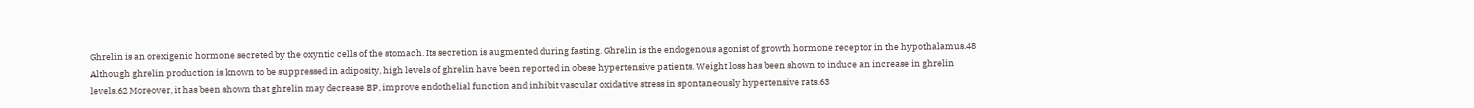Ghrelin is an orexigenic hormone secreted by the oxyntic cells of the stomach. Its secretion is augmented during fasting. Ghrelin is the endogenous agonist of growth hormone receptor in the hypothalamus.48 Although ghrelin production is known to be suppressed in adiposity, high levels of ghrelin have been reported in obese hypertensive patients. Weight loss has been shown to induce an increase in ghrelin levels.62 Moreover, it has been shown that ghrelin may decrease BP, improve endothelial function and inhibit vascular oxidative stress in spontaneously hypertensive rats.63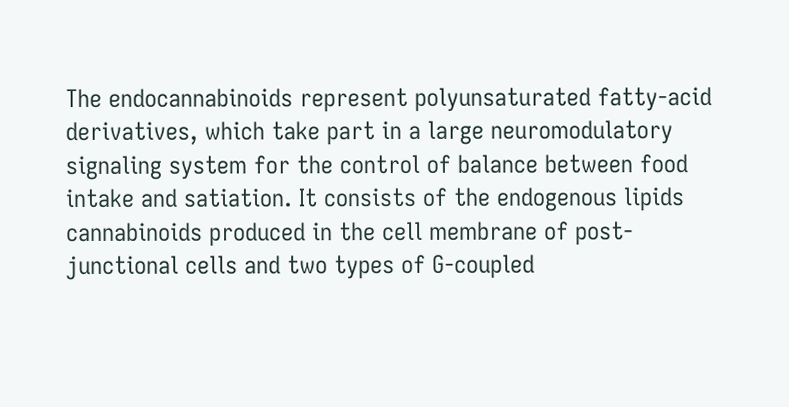The endocannabinoids represent polyunsaturated fatty-acid derivatives, which take part in a large neuromodulatory signaling system for the control of balance between food intake and satiation. It consists of the endogenous lipids cannabinoids produced in the cell membrane of post-junctional cells and two types of G-coupled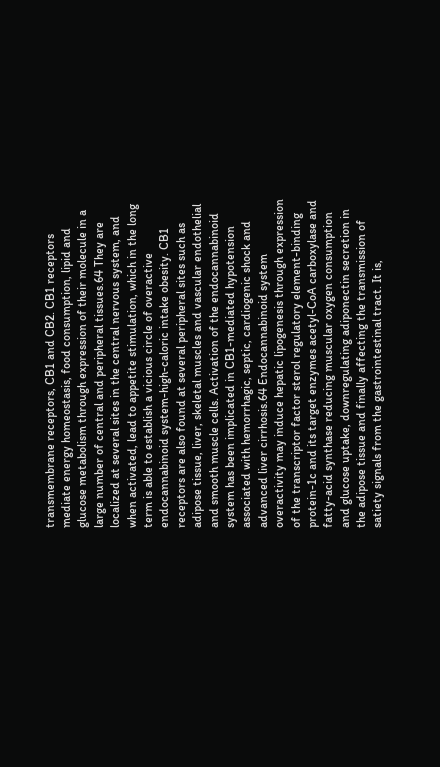transmembrane receptors, CB1 and CB2. CB1 receptors mediate energy homeostasis, food consumption, lipid and glucose metabolism through expression of their molecule in a large number of central and peripheral tissues.64 They are localized at several sites in the central nervous system, and when activated, lead to appetite stimulation, which in the long term is able to establish a vicious circle of overactive endocannabinoid system-high-caloric intake obesity. CB1 receptors are also found at several peripheral sites such as adipose tissue, liver, skeletal muscles and vascular endothelial and smooth muscle cells. Activation of the endocannabinoid system has been implicated in CB1-mediated hypotension associated with hemorrhagic, septic, cardiogenic shock and advanced liver cirrhosis.64 Endocannabinoid system overactivity may induce hepatic lipogenesis through expression of the transcriptor factor sterol regulatory element-binding protein-1c and its target enzymes acetyl-CoA carboxylase and fatty-acid synthase reducing muscular oxygen consumption and glucose uptake, downregulating adiponectin secretion in the adipose tissue and finally affecting the transmission of satiety signals from the gastrointestinal tract. It is,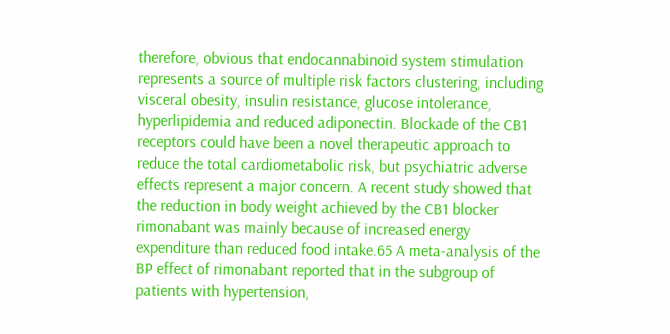therefore, obvious that endocannabinoid system stimulation represents a source of multiple risk factors clustering, including visceral obesity, insulin resistance, glucose intolerance, hyperlipidemia and reduced adiponectin. Blockade of the CB1 receptors could have been a novel therapeutic approach to reduce the total cardiometabolic risk, but psychiatric adverse effects represent a major concern. A recent study showed that the reduction in body weight achieved by the CB1 blocker rimonabant was mainly because of increased energy expenditure than reduced food intake.65 A meta-analysis of the BP effect of rimonabant reported that in the subgroup of patients with hypertension,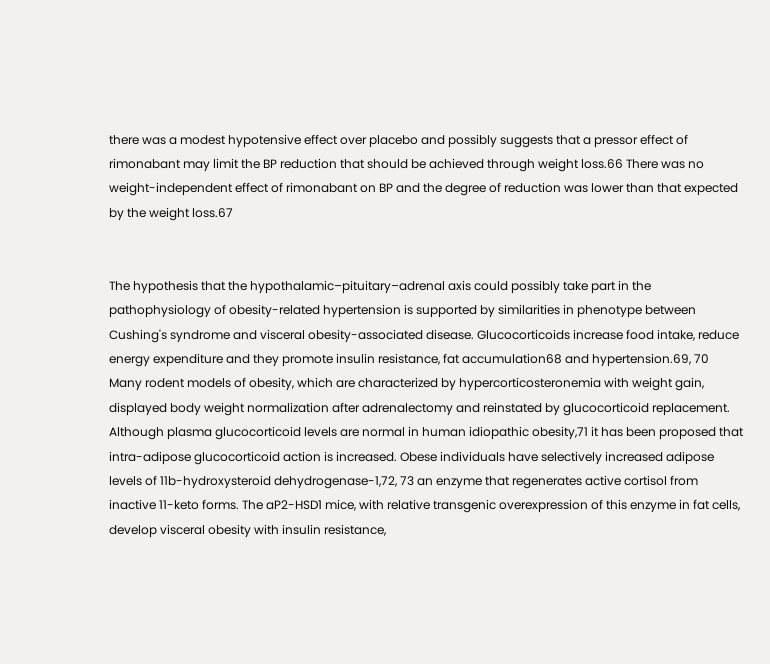there was a modest hypotensive effect over placebo and possibly suggests that a pressor effect of rimonabant may limit the BP reduction that should be achieved through weight loss.66 There was no weight-independent effect of rimonabant on BP and the degree of reduction was lower than that expected by the weight loss.67


The hypothesis that the hypothalamic–pituitary–adrenal axis could possibly take part in the pathophysiology of obesity-related hypertension is supported by similarities in phenotype between Cushing's syndrome and visceral obesity-associated disease. Glucocorticoids increase food intake, reduce energy expenditure and they promote insulin resistance, fat accumulation68 and hypertension.69, 70 Many rodent models of obesity, which are characterized by hypercorticosteronemia with weight gain, displayed body weight normalization after adrenalectomy and reinstated by glucocorticoid replacement. Although plasma glucocorticoid levels are normal in human idiopathic obesity,71 it has been proposed that intra-adipose glucocorticoid action is increased. Obese individuals have selectively increased adipose levels of 11b-hydroxysteroid dehydrogenase-1,72, 73 an enzyme that regenerates active cortisol from inactive 11-keto forms. The aP2-HSD1 mice, with relative transgenic overexpression of this enzyme in fat cells, develop visceral obesity with insulin resistance,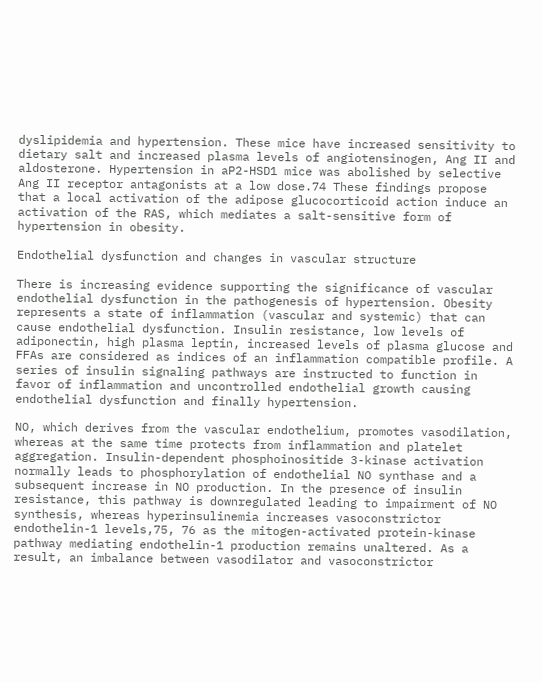dyslipidemia and hypertension. These mice have increased sensitivity to dietary salt and increased plasma levels of angiotensinogen, Ang II and aldosterone. Hypertension in aP2-HSD1 mice was abolished by selective Ang II receptor antagonists at a low dose.74 These findings propose that a local activation of the adipose glucocorticoid action induce an activation of the RAS, which mediates a salt-sensitive form of hypertension in obesity.

Endothelial dysfunction and changes in vascular structure

There is increasing evidence supporting the significance of vascular endothelial dysfunction in the pathogenesis of hypertension. Obesity represents a state of inflammation (vascular and systemic) that can cause endothelial dysfunction. Insulin resistance, low levels of adiponectin, high plasma leptin, increased levels of plasma glucose and FFAs are considered as indices of an inflammation compatible profile. A series of insulin signaling pathways are instructed to function in favor of inflammation and uncontrolled endothelial growth causing endothelial dysfunction and finally hypertension.

NO, which derives from the vascular endothelium, promotes vasodilation, whereas at the same time protects from inflammation and platelet aggregation. Insulin-dependent phosphoinositide 3-kinase activation normally leads to phosphorylation of endothelial NO synthase and a subsequent increase in NO production. In the presence of insulin resistance, this pathway is downregulated leading to impairment of NO synthesis, whereas hyperinsulinemia increases vasoconstrictor endothelin-1 levels,75, 76 as the mitogen-activated protein-kinase pathway mediating endothelin-1 production remains unaltered. As a result, an imbalance between vasodilator and vasoconstrictor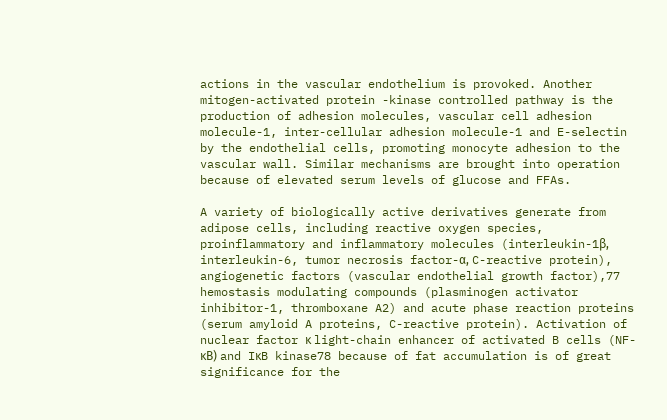actions in the vascular endothelium is provoked. Another mitogen-activated protein -kinase controlled pathway is the production of adhesion molecules, vascular cell adhesion molecule-1, inter-cellular adhesion molecule-1 and E-selectin by the endothelial cells, promoting monocyte adhesion to the vascular wall. Similar mechanisms are brought into operation because of elevated serum levels of glucose and FFAs.

A variety of biologically active derivatives generate from adipose cells, including reactive oxygen species, proinflammatory and inflammatory molecules (interleukin-1β, interleukin-6, tumor necrosis factor-α, C-reactive protein), angiogenetic factors (vascular endothelial growth factor),77 hemostasis modulating compounds (plasminogen activator inhibitor-1, thromboxane A2) and acute phase reaction proteins (serum amyloid A proteins, C-reactive protein). Activation of nuclear factor κ light-chain enhancer of activated B cells (NF-κB) and IκB kinase78 because of fat accumulation is of great significance for the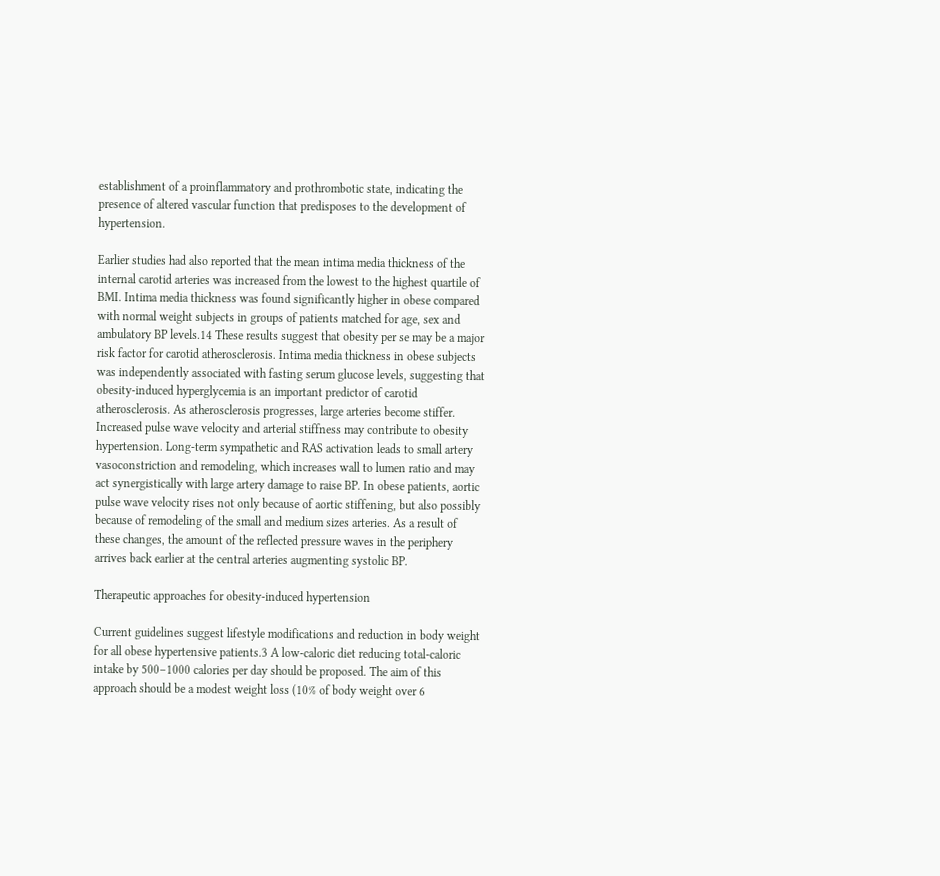establishment of a proinflammatory and prothrombotic state, indicating the presence of altered vascular function that predisposes to the development of hypertension.

Earlier studies had also reported that the mean intima media thickness of the internal carotid arteries was increased from the lowest to the highest quartile of BMI. Intima media thickness was found significantly higher in obese compared with normal weight subjects in groups of patients matched for age, sex and ambulatory BP levels.14 These results suggest that obesity per se may be a major risk factor for carotid atherosclerosis. Intima media thickness in obese subjects was independently associated with fasting serum glucose levels, suggesting that obesity-induced hyperglycemia is an important predictor of carotid atherosclerosis. As atherosclerosis progresses, large arteries become stiffer. Increased pulse wave velocity and arterial stiffness may contribute to obesity hypertension. Long-term sympathetic and RAS activation leads to small artery vasoconstriction and remodeling, which increases wall to lumen ratio and may act synergistically with large artery damage to raise BP. In obese patients, aortic pulse wave velocity rises not only because of aortic stiffening, but also possibly because of remodeling of the small and medium sizes arteries. As a result of these changes, the amount of the reflected pressure waves in the periphery arrives back earlier at the central arteries augmenting systolic BP.

Therapeutic approaches for obesity-induced hypertension

Current guidelines suggest lifestyle modifications and reduction in body weight for all obese hypertensive patients.3 A low-caloric diet reducing total-caloric intake by 500–1000 calories per day should be proposed. The aim of this approach should be a modest weight loss (10% of body weight over 6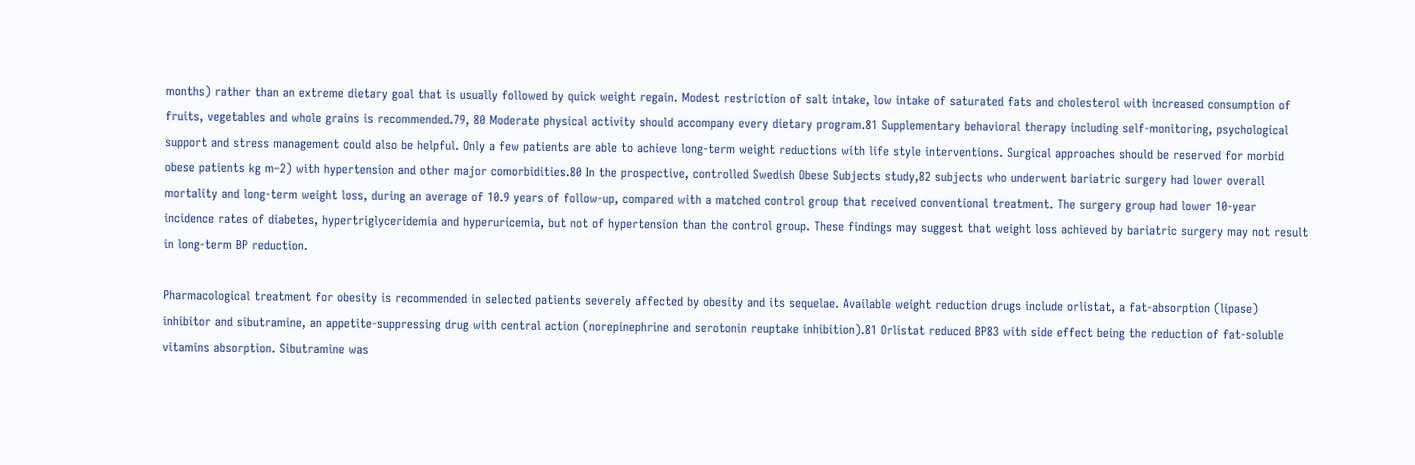months) rather than an extreme dietary goal that is usually followed by quick weight regain. Modest restriction of salt intake, low intake of saturated fats and cholesterol with increased consumption of fruits, vegetables and whole grains is recommended.79, 80 Moderate physical activity should accompany every dietary program.81 Supplementary behavioral therapy including self-monitoring, psychological support and stress management could also be helpful. Only a few patients are able to achieve long-term weight reductions with life style interventions. Surgical approaches should be reserved for morbid obese patients kg m–2) with hypertension and other major comorbidities.80 In the prospective, controlled Swedish Obese Subjects study,82 subjects who underwent bariatric surgery had lower overall mortality and long-term weight loss, during an average of 10.9 years of follow-up, compared with a matched control group that received conventional treatment. The surgery group had lower 10-year incidence rates of diabetes, hypertriglyceridemia and hyperuricemia, but not of hypertension than the control group. These findings may suggest that weight loss achieved by bariatric surgery may not result in long-term BP reduction.

Pharmacological treatment for obesity is recommended in selected patients severely affected by obesity and its sequelae. Available weight reduction drugs include orlistat, a fat-absorption (lipase) inhibitor and sibutramine, an appetite-suppressing drug with central action (norepinephrine and serotonin reuptake inhibition).81 Orlistat reduced BP83 with side effect being the reduction of fat-soluble vitamins absorption. Sibutramine was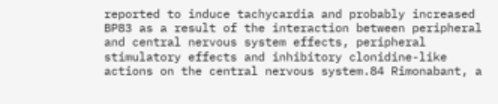reported to induce tachycardia and probably increased BP83 as a result of the interaction between peripheral and central nervous system effects, peripheral stimulatory effects and inhibitory clonidine-like actions on the central nervous system.84 Rimonabant, a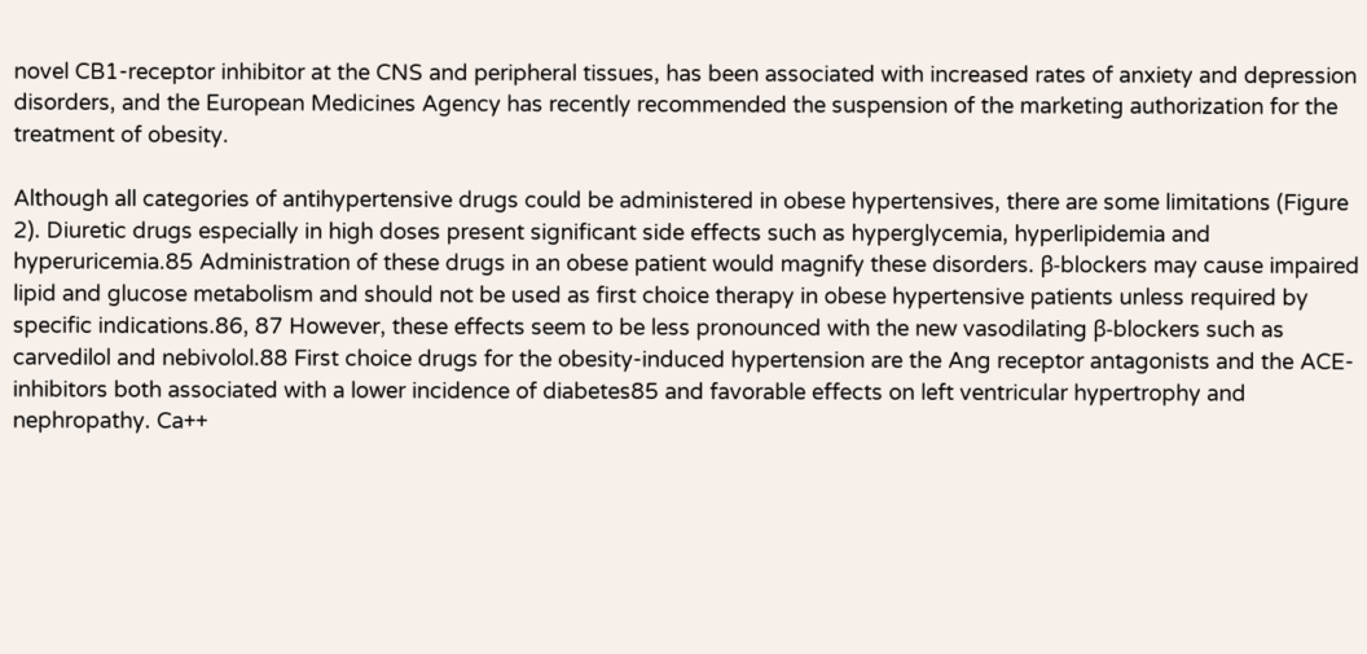novel CB1-receptor inhibitor at the CNS and peripheral tissues, has been associated with increased rates of anxiety and depression disorders, and the European Medicines Agency has recently recommended the suspension of the marketing authorization for the treatment of obesity.

Although all categories of antihypertensive drugs could be administered in obese hypertensives, there are some limitations (Figure 2). Diuretic drugs especially in high doses present significant side effects such as hyperglycemia, hyperlipidemia and hyperuricemia.85 Administration of these drugs in an obese patient would magnify these disorders. β-blockers may cause impaired lipid and glucose metabolism and should not be used as first choice therapy in obese hypertensive patients unless required by specific indications.86, 87 However, these effects seem to be less pronounced with the new vasodilating β-blockers such as carvedilol and nebivolol.88 First choice drugs for the obesity-induced hypertension are the Ang receptor antagonists and the ACE-inhibitors both associated with a lower incidence of diabetes85 and favorable effects on left ventricular hypertrophy and nephropathy. Ca++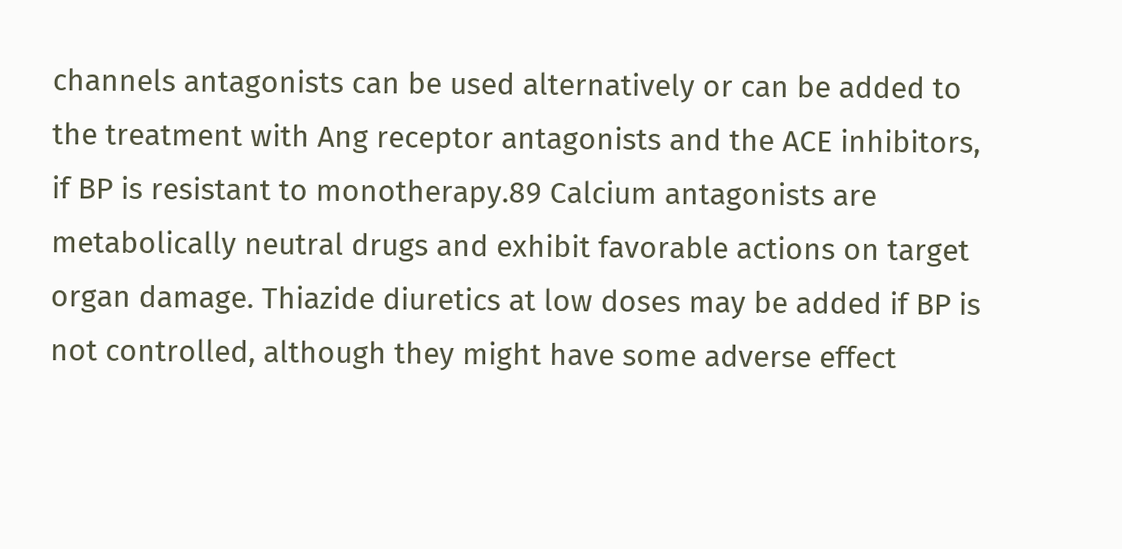channels antagonists can be used alternatively or can be added to the treatment with Ang receptor antagonists and the ACE inhibitors, if BP is resistant to monotherapy.89 Calcium antagonists are metabolically neutral drugs and exhibit favorable actions on target organ damage. Thiazide diuretics at low doses may be added if BP is not controlled, although they might have some adverse effect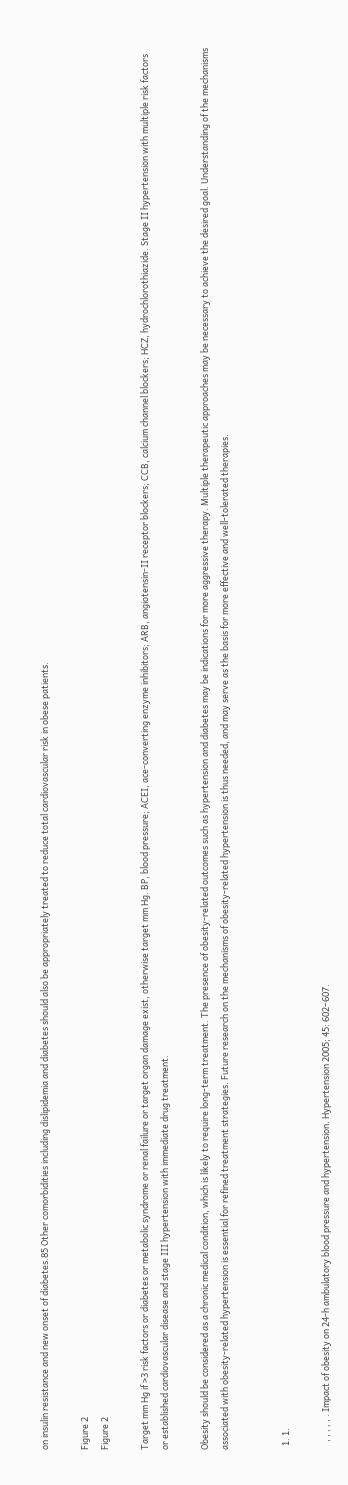on insulin resistance and new onset of diabetes.85 Other comorbidities including dislipidemia and diabetes should also be appropriately treated to reduce total cardiovascular risk in obese patients.

Figure 2
Figure 2

Target mm Hg if >3 risk factors or diabetes or metabolic syndrome or renal failure or target organ damage exist, otherwise target mm Hg. BP, blood pressure; ACEI, ace-converting enzyme inhibitors; ARB, angiotensin-II receptor blockers; CCB, calcium channel blockers; HCZ, hydrochlorothiazide. Stage II hypertension with multiple risk factors or established cardiovascular disease and stage III hypertension with immediate drug treatment.

Obesity should be considered as a chronic medical condition, which is likely to require long-term treatment. The presence of obesity-related outcomes such as hypertension and diabetes may be indications for more aggressive therapy. Multiple therapeutic approaches may be necessary to achieve the desired goal. Understanding of the mechanisms associated with obesity-related hypertension is essential for refined treatment strategies. Future research on the mechanisms of obesity-related hypertension is thus needed, and may serve as the basis for more effective and well-tolerated therapies.


  1. 1.

    , , , , , . Impact of obesity on 24-h ambulatory blood pressure and hypertension. Hypertension 2005; 45: 602–607.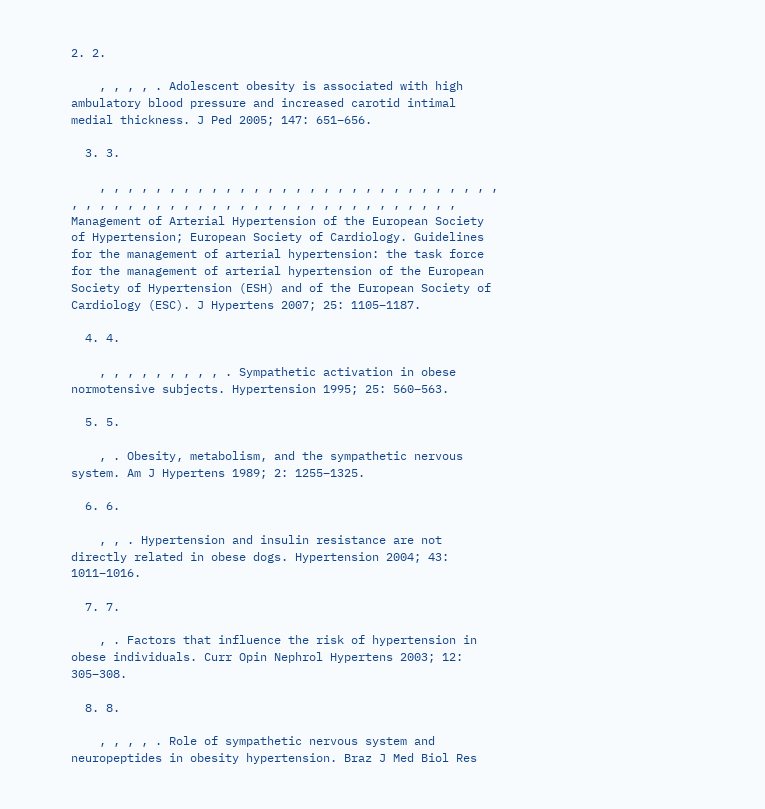2. 2.

    , , , , . Adolescent obesity is associated with high ambulatory blood pressure and increased carotid intimal medial thickness. J Ped 2005; 147: 651–656.

  3. 3.

    , , , , , , , , , , , , , , , , , , , , , , , , , , , , , , , , , , , , , , , , , , , , , , , , , , , , , , , , , Management of Arterial Hypertension of the European Society of Hypertension; European Society of Cardiology. Guidelines for the management of arterial hypertension: the task force for the management of arterial hypertension of the European Society of Hypertension (ESH) and of the European Society of Cardiology (ESC). J Hypertens 2007; 25: 1105–1187.

  4. 4.

    , , , , , , , , , . Sympathetic activation in obese normotensive subjects. Hypertension 1995; 25: 560–563.

  5. 5.

    , . Obesity, metabolism, and the sympathetic nervous system. Am J Hypertens 1989; 2: 1255–1325.

  6. 6.

    , , . Hypertension and insulin resistance are not directly related in obese dogs. Hypertension 2004; 43: 1011–1016.

  7. 7.

    , . Factors that influence the risk of hypertension in obese individuals. Curr Opin Nephrol Hypertens 2003; 12: 305–308.

  8. 8.

    , , , , . Role of sympathetic nervous system and neuropeptides in obesity hypertension. Braz J Med Biol Res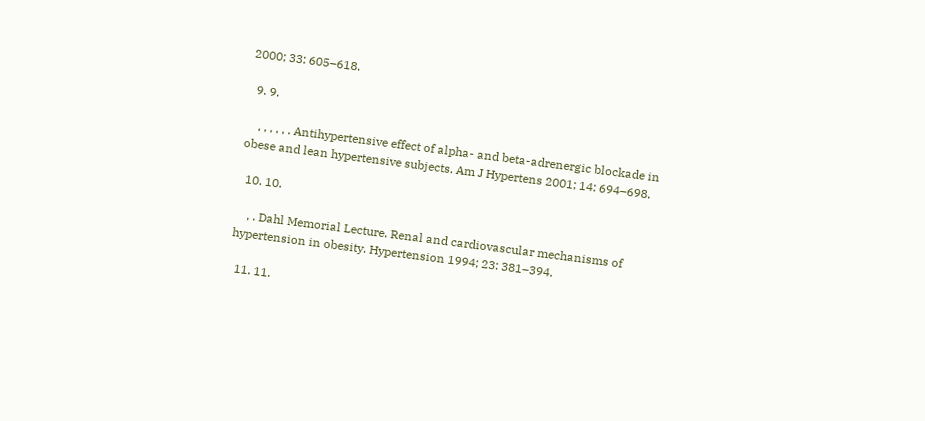2000; 33: 605–618.

  9. 9.

    , , , , , . Antihypertensive effect of alpha- and beta-adrenergic blockade in obese and lean hypertensive subjects. Am J Hypertens 2001; 14: 694–698.

  10. 10.

    , . Dahl Memorial Lecture. Renal and cardiovascular mechanisms of hypertension in obesity. Hypertension 1994; 23: 381–394.

  11. 11.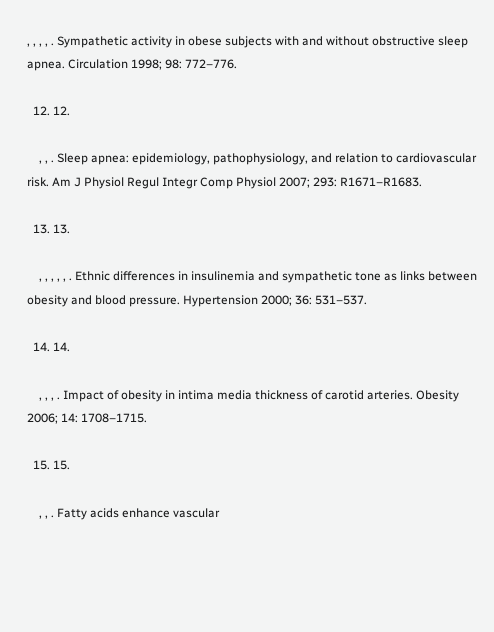, , , , . Sympathetic activity in obese subjects with and without obstructive sleep apnea. Circulation 1998; 98: 772–776.

  12. 12.

    , , . Sleep apnea: epidemiology, pathophysiology, and relation to cardiovascular risk. Am J Physiol Regul Integr Comp Physiol 2007; 293: R1671–R1683.

  13. 13.

    , , , , , . Ethnic differences in insulinemia and sympathetic tone as links between obesity and blood pressure. Hypertension 2000; 36: 531–537.

  14. 14.

    , , , . Impact of obesity in intima media thickness of carotid arteries. Obesity 2006; 14: 1708–1715.

  15. 15.

    , , . Fatty acids enhance vascular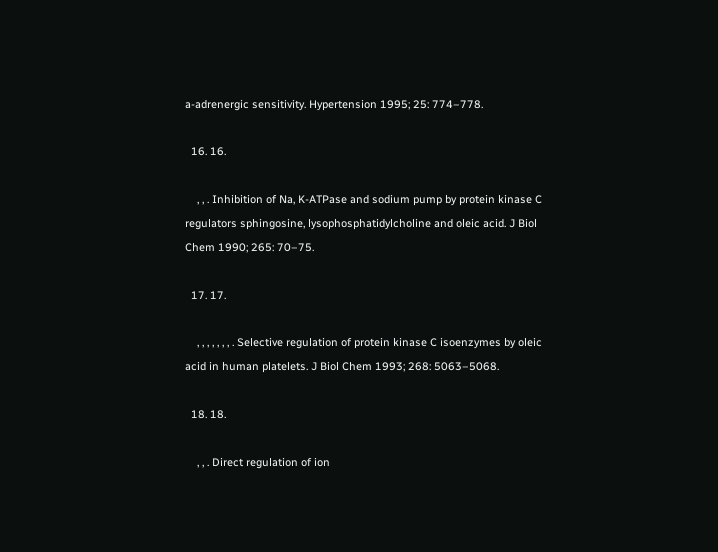a-adrenergic sensitivity. Hypertension 1995; 25: 774–778.

  16. 16.

    , , . Inhibition of Na, K-ATPase and sodium pump by protein kinase C regulators sphingosine, lysophosphatidylcholine and oleic acid. J Biol Chem 1990; 265: 70–75.

  17. 17.

    , , , , , , , . Selective regulation of protein kinase C isoenzymes by oleic acid in human platelets. J Biol Chem 1993; 268: 5063–5068.

  18. 18.

    , , . Direct regulation of ion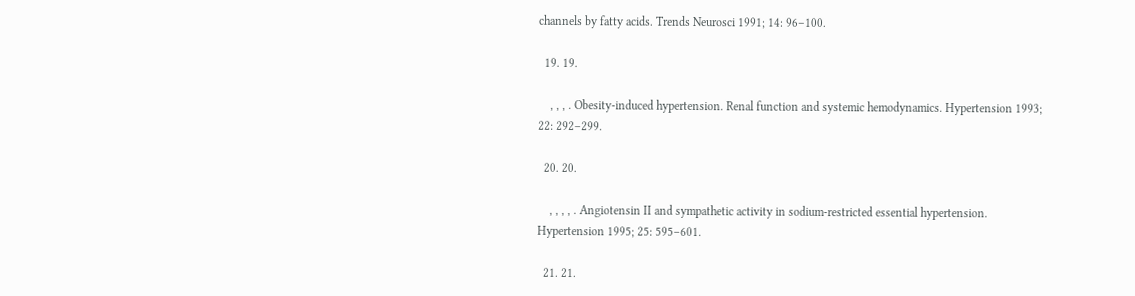channels by fatty acids. Trends Neurosci 1991; 14: 96–100.

  19. 19.

    , , , . Obesity-induced hypertension. Renal function and systemic hemodynamics. Hypertension 1993; 22: 292–299.

  20. 20.

    , , , , . Angiotensin II and sympathetic activity in sodium-restricted essential hypertension. Hypertension 1995; 25: 595–601.

  21. 21.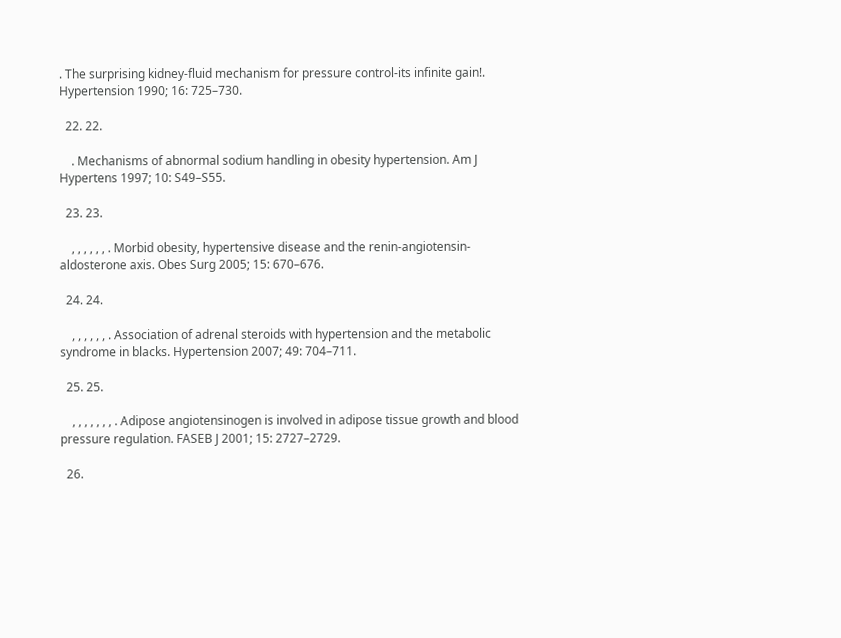. The surprising kidney-fluid mechanism for pressure control-its infinite gain!. Hypertension 1990; 16: 725–730.

  22. 22.

    . Mechanisms of abnormal sodium handling in obesity hypertension. Am J Hypertens 1997; 10: S49–S55.

  23. 23.

    , , , , , , . Morbid obesity, hypertensive disease and the renin-angiotensin-aldosterone axis. Obes Surg 2005; 15: 670–676.

  24. 24.

    , , , , , , . Association of adrenal steroids with hypertension and the metabolic syndrome in blacks. Hypertension 2007; 49: 704–711.

  25. 25.

    , , , , , , , . Adipose angiotensinogen is involved in adipose tissue growth and blood pressure regulation. FASEB J 2001; 15: 2727–2729.

  26.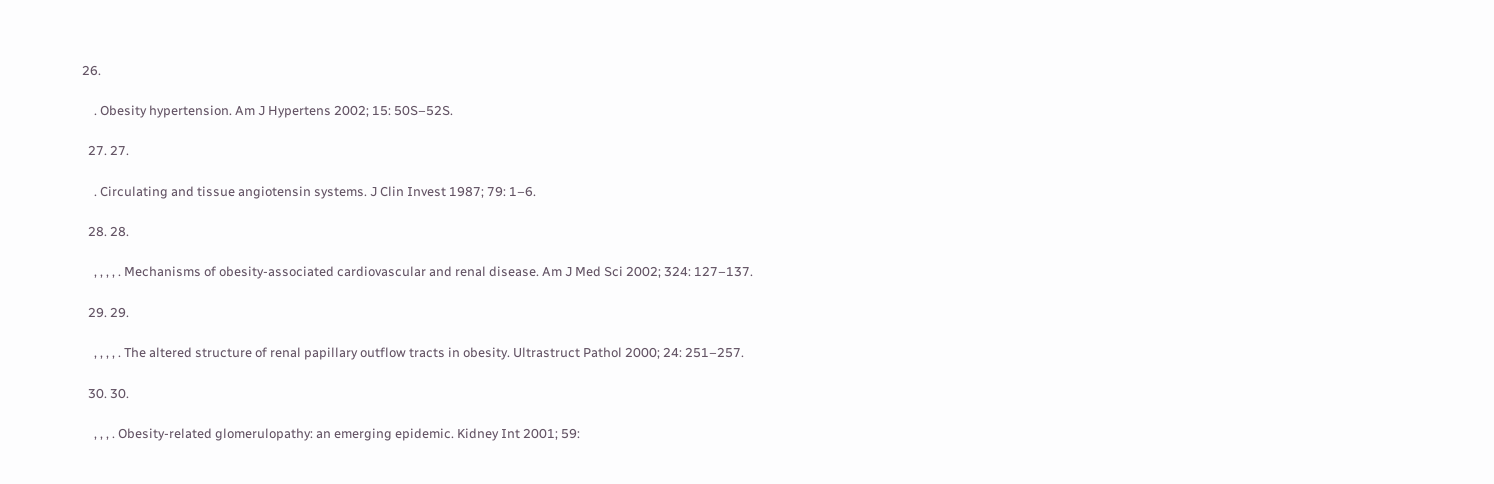26.

    . Obesity hypertension. Am J Hypertens 2002; 15: 50S–52S.

  27. 27.

    . Circulating and tissue angiotensin systems. J Clin Invest 1987; 79: 1–6.

  28. 28.

    , , , , . Mechanisms of obesity-associated cardiovascular and renal disease. Am J Med Sci 2002; 324: 127–137.

  29. 29.

    , , , , . The altered structure of renal papillary outflow tracts in obesity. Ultrastruct Pathol 2000; 24: 251–257.

  30. 30.

    , , , . Obesity-related glomerulopathy: an emerging epidemic. Kidney Int 2001; 59: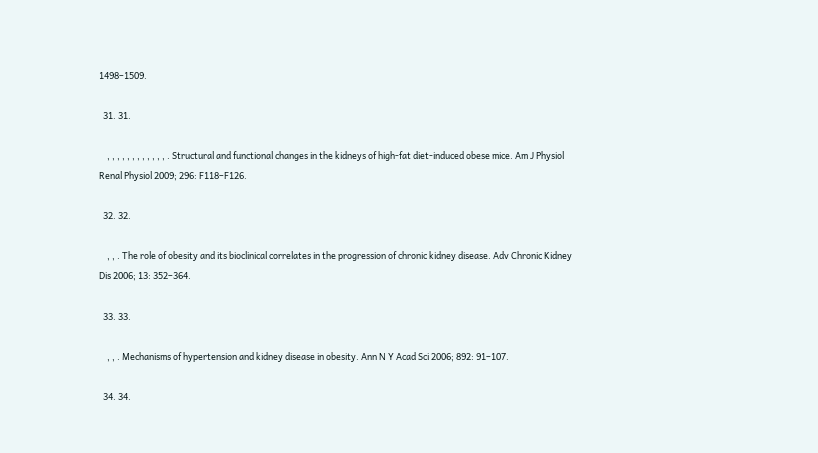1498–1509.

  31. 31.

    , , , , , , , , , , , , . Structural and functional changes in the kidneys of high-fat diet-induced obese mice. Am J Physiol Renal Physiol 2009; 296: F118–F126.

  32. 32.

    , , . The role of obesity and its bioclinical correlates in the progression of chronic kidney disease. Adv Chronic Kidney Dis 2006; 13: 352–364.

  33. 33.

    , , . Mechanisms of hypertension and kidney disease in obesity. Ann N Y Acad Sci 2006; 892: 91–107.

  34. 34.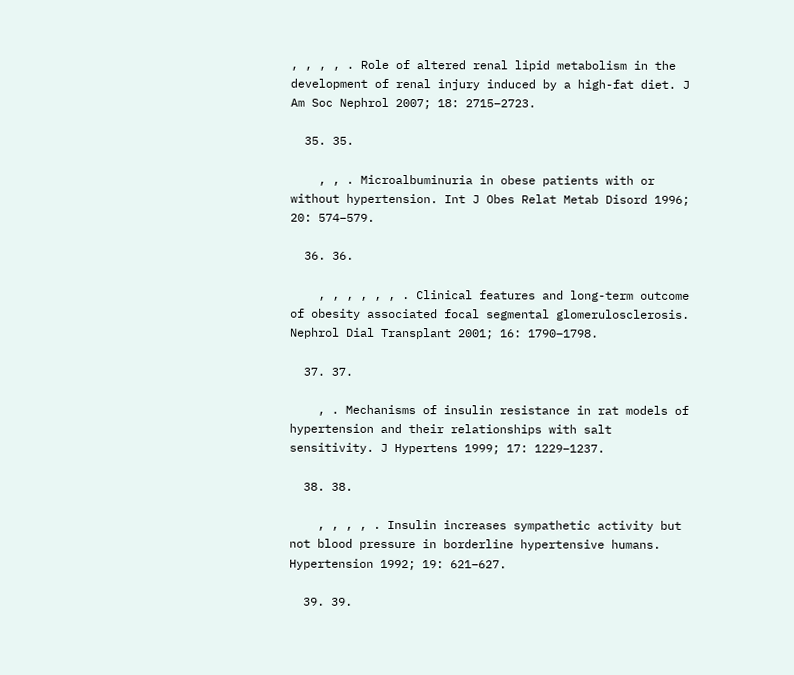, , , , . Role of altered renal lipid metabolism in the development of renal injury induced by a high-fat diet. J Am Soc Nephrol 2007; 18: 2715–2723.

  35. 35.

    , , . Microalbuminuria in obese patients with or without hypertension. Int J Obes Relat Metab Disord 1996; 20: 574–579.

  36. 36.

    , , , , , , . Clinical features and long-term outcome of obesity associated focal segmental glomerulosclerosis. Nephrol Dial Transplant 2001; 16: 1790–1798.

  37. 37.

    , . Mechanisms of insulin resistance in rat models of hypertension and their relationships with salt sensitivity. J Hypertens 1999; 17: 1229–1237.

  38. 38.

    , , , , . Insulin increases sympathetic activity but not blood pressure in borderline hypertensive humans. Hypertension 1992; 19: 621–627.

  39. 39.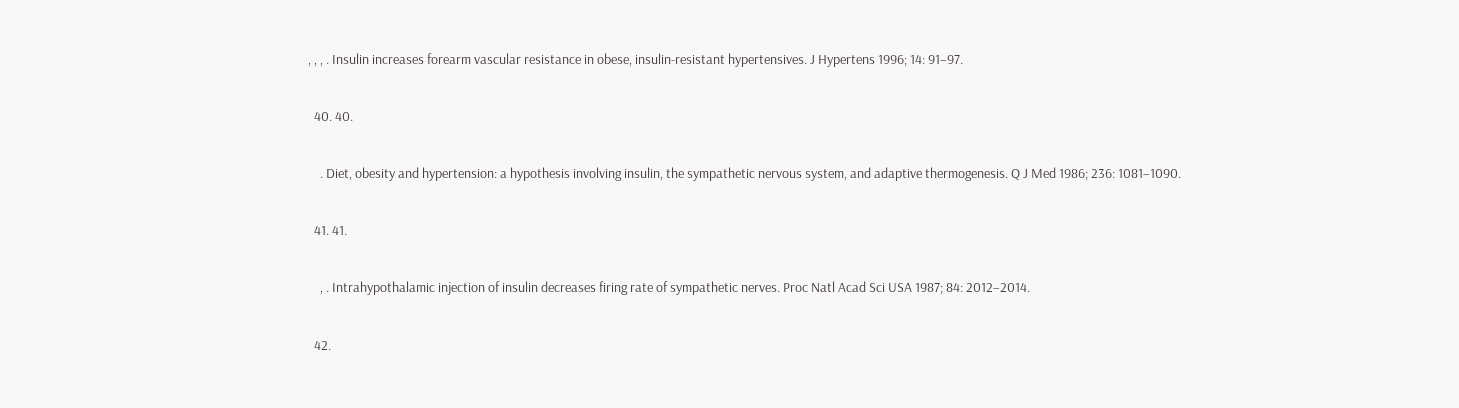, , , . Insulin increases forearm vascular resistance in obese, insulin-resistant hypertensives. J Hypertens 1996; 14: 91–97.

  40. 40.

    . Diet, obesity and hypertension: a hypothesis involving insulin, the sympathetic nervous system, and adaptive thermogenesis. Q J Med 1986; 236: 1081–1090.

  41. 41.

    , . Intrahypothalamic injection of insulin decreases firing rate of sympathetic nerves. Proc Natl Acad Sci USA 1987; 84: 2012–2014.

  42.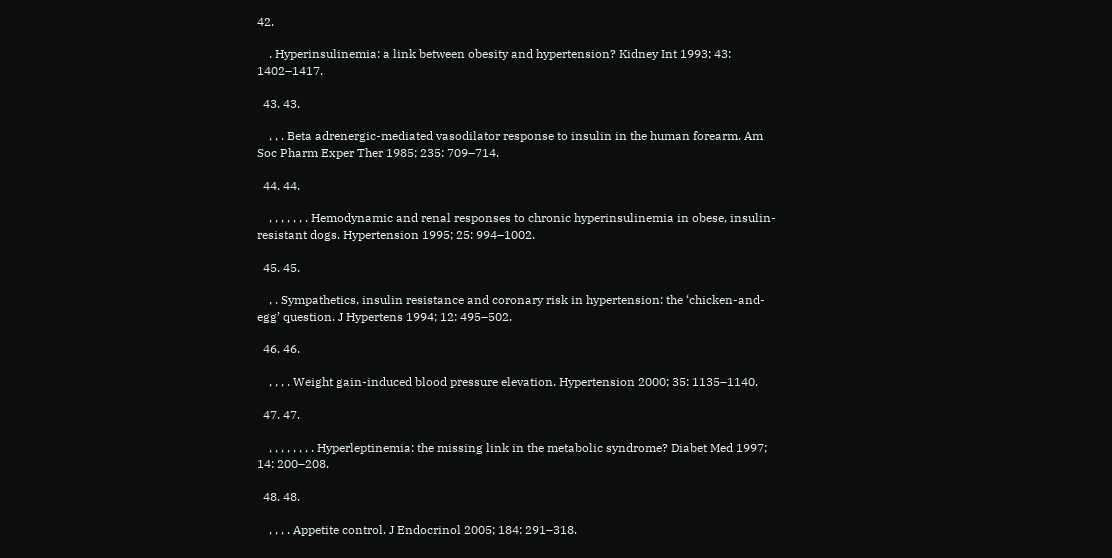42.

    . Hyperinsulinemia: a link between obesity and hypertension? Kidney Int 1993; 43: 1402–1417.

  43. 43.

    , , . Beta adrenergic-mediated vasodilator response to insulin in the human forearm. Am Soc Pharm Exper Ther 1985; 235: 709–714.

  44. 44.

    , , , , , , . Hemodynamic and renal responses to chronic hyperinsulinemia in obese, insulin-resistant dogs. Hypertension 1995; 25: 994–1002.

  45. 45.

    , . Sympathetics, insulin resistance and coronary risk in hypertension: the ‘chicken-and-egg’ question. J Hypertens 1994; 12: 495–502.

  46. 46.

    , , , . Weight gain-induced blood pressure elevation. Hypertension 2000; 35: 1135–1140.

  47. 47.

    , , , , , , , . Hyperleptinemia: the missing link in the metabolic syndrome? Diabet Med 1997; 14: 200–208.

  48. 48.

    , , , . Appetite control. J Endocrinol 2005; 184: 291–318.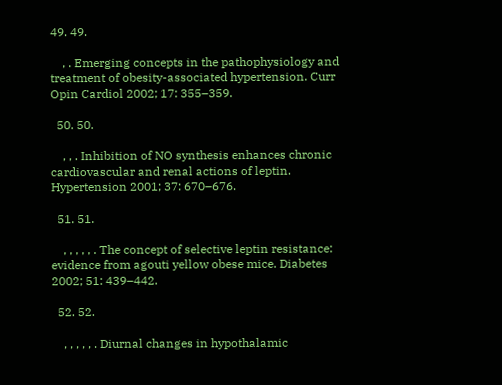49. 49.

    , . Emerging concepts in the pathophysiology and treatment of obesity-associated hypertension. Curr Opin Cardiol 2002; 17: 355–359.

  50. 50.

    , , . Inhibition of NO synthesis enhances chronic cardiovascular and renal actions of leptin. Hypertension 2001; 37: 670–676.

  51. 51.

    , , , , , . The concept of selective leptin resistance: evidence from agouti yellow obese mice. Diabetes 2002; 51: 439–442.

  52. 52.

    , , , , , . Diurnal changes in hypothalamic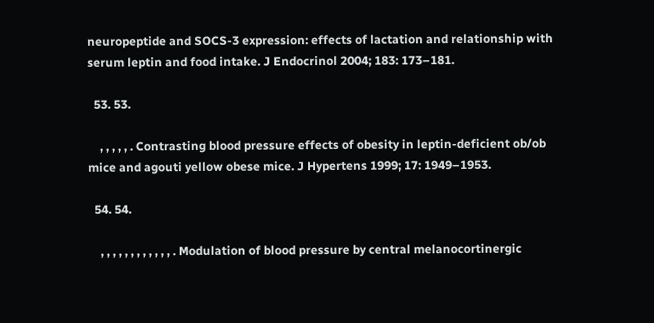neuropeptide and SOCS-3 expression: effects of lactation and relationship with serum leptin and food intake. J Endocrinol 2004; 183: 173–181.

  53. 53.

    , , , , , . Contrasting blood pressure effects of obesity in leptin-deficient ob/ob mice and agouti yellow obese mice. J Hypertens 1999; 17: 1949–1953.

  54. 54.

    , , , , , , , , , , , , . Modulation of blood pressure by central melanocortinergic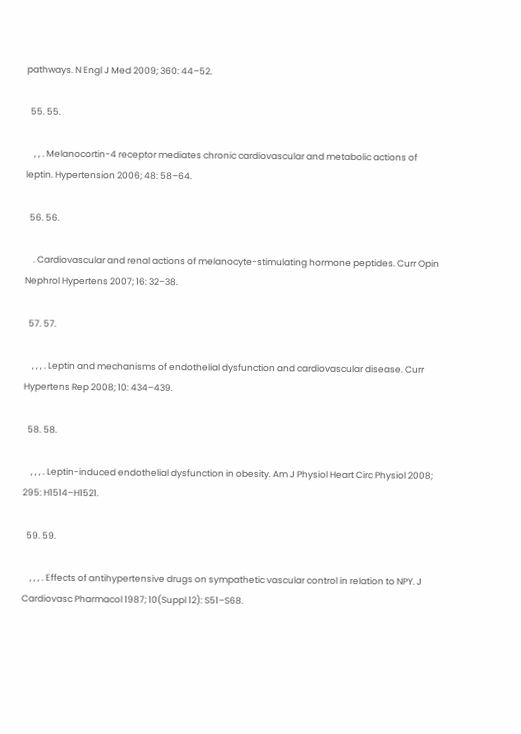pathways. N Engl J Med 2009; 360: 44–52.

  55. 55.

    , , . Melanocortin-4 receptor mediates chronic cardiovascular and metabolic actions of leptin. Hypertension 2006; 48: 58–64.

  56. 56.

    . Cardiovascular and renal actions of melanocyte-stimulating hormone peptides. Curr Opin Nephrol Hypertens 2007; 16: 32–38.

  57. 57.

    , , , . Leptin and mechanisms of endothelial dysfunction and cardiovascular disease. Curr Hypertens Rep 2008; 10: 434–439.

  58. 58.

    , , , . Leptin-induced endothelial dysfunction in obesity. Am J Physiol Heart Circ Physiol 2008; 295: H1514–H1521.

  59. 59.

    , , , . Effects of antihypertensive drugs on sympathetic vascular control in relation to NPY. J Cardiovasc Pharmacol 1987; 10(Suppl 12): S51–S68.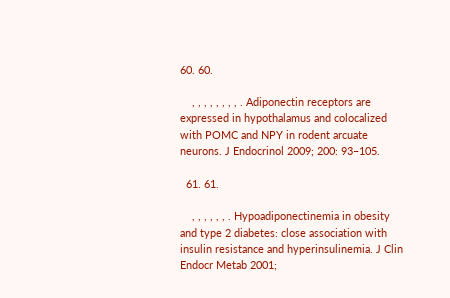60. 60.

    , , , , , , , , . Adiponectin receptors are expressed in hypothalamus and colocalized with POMC and NPY in rodent arcuate neurons. J Endocrinol 2009; 200: 93–105.

  61. 61.

    , , , , , , . Hypoadiponectinemia in obesity and type 2 diabetes: close association with insulin resistance and hyperinsulinemia. J Clin Endocr Metab 2001;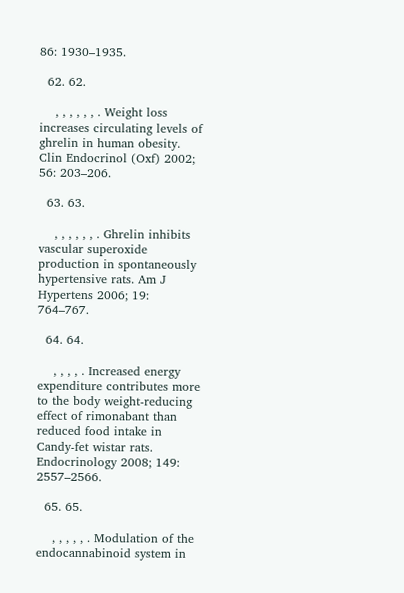86: 1930–1935.

  62. 62.

    , , , , , , . Weight loss increases circulating levels of ghrelin in human obesity. Clin Endocrinol (Oxf) 2002; 56: 203–206.

  63. 63.

    , , , , , , . Ghrelin inhibits vascular superoxide production in spontaneously hypertensive rats. Am J Hypertens 2006; 19: 764–767.

  64. 64.

    , , , , . Increased energy expenditure contributes more to the body weight-reducing effect of rimonabant than reduced food intake in Candy-fet wistar rats. Endocrinology 2008; 149: 2557–2566.

  65. 65.

    , , , , , . Modulation of the endocannabinoid system in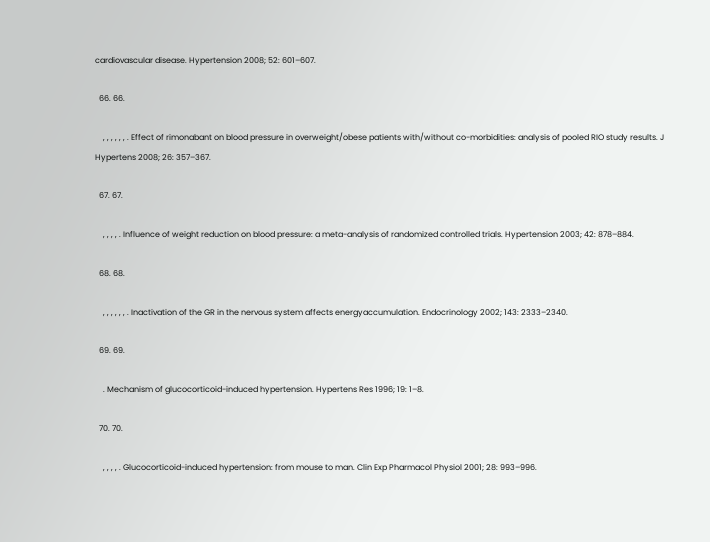cardiovascular disease. Hypertension 2008; 52: 601–607.

  66. 66.

    , , , , , , . Effect of rimonabant on blood pressure in overweight/obese patients with/without co-morbidities: analysis of pooled RIO study results. J Hypertens 2008; 26: 357–367.

  67. 67.

    , , , , . Influence of weight reduction on blood pressure: a meta-analysis of randomized controlled trials. Hypertension 2003; 42: 878–884.

  68. 68.

    , , , , , , . Inactivation of the GR in the nervous system affects energyaccumulation. Endocrinology 2002; 143: 2333–2340.

  69. 69.

    . Mechanism of glucocorticoid-induced hypertension. Hypertens Res 1996; 19: 1–8.

  70. 70.

    , , , , . Glucocorticoid-induced hypertension: from mouse to man. Clin Exp Pharmacol Physiol 2001; 28: 993–996.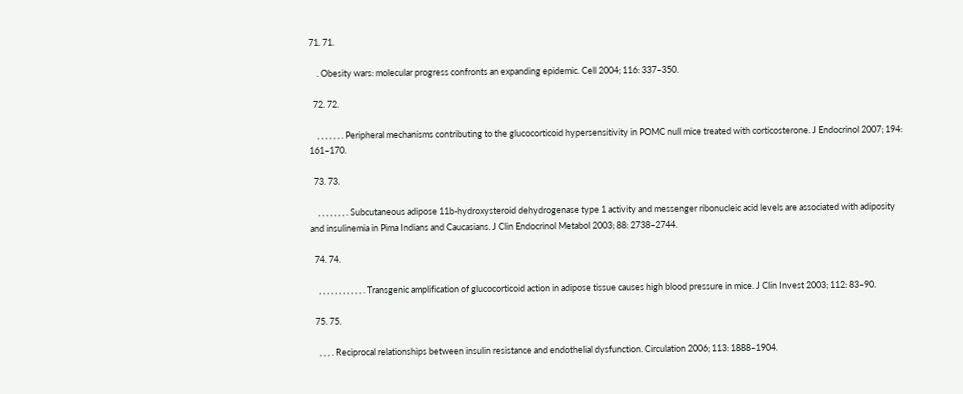71. 71.

    . Obesity wars: molecular progress confronts an expanding epidemic. Cell 2004; 116: 337–350.

  72. 72.

    , , , , , , . Peripheral mechanisms contributing to the glucocorticoid hypersensitivity in POMC null mice treated with corticosterone. J Endocrinol 2007; 194: 161–170.

  73. 73.

    , , , , , , , . Subcutaneous adipose 11b-hydroxysteroid dehydrogenase type 1 activity and messenger ribonucleic acid levels are associated with adiposity and insulinemia in Pima Indians and Caucasians. J Clin Endocrinol Metabol 2003; 88: 2738–2744.

  74. 74.

    , , , , , , , , , , , . Transgenic amplification of glucocorticoid action in adipose tissue causes high blood pressure in mice. J Clin Invest 2003; 112: 83–90.

  75. 75.

    , , , . Reciprocal relationships between insulin resistance and endothelial dysfunction. Circulation 2006; 113: 1888–1904.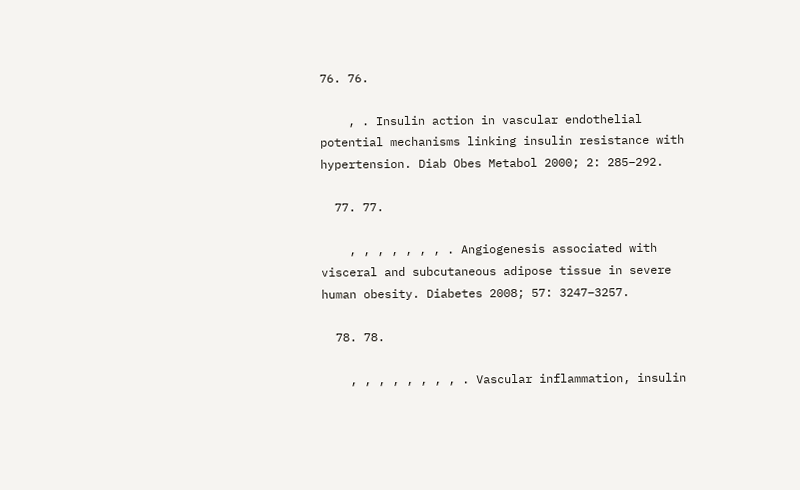76. 76.

    , . Insulin action in vascular endothelial potential mechanisms linking insulin resistance with hypertension. Diab Obes Metabol 2000; 2: 285–292.

  77. 77.

    , , , , , , , . Angiogenesis associated with visceral and subcutaneous adipose tissue in severe human obesity. Diabetes 2008; 57: 3247–3257.

  78. 78.

    , , , , , , , , . Vascular inflammation, insulin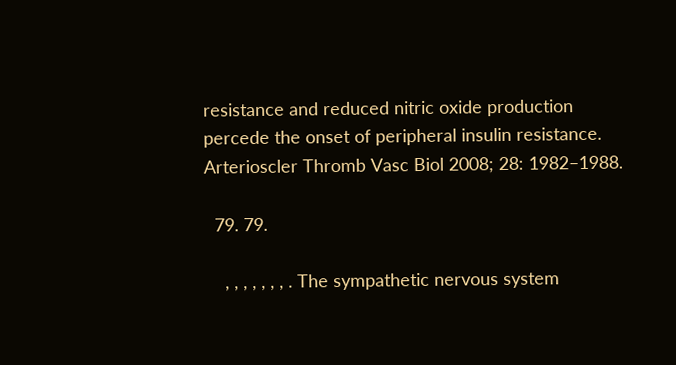resistance and reduced nitric oxide production percede the onset of peripheral insulin resistance. Arterioscler Thromb Vasc Biol 2008; 28: 1982–1988.

  79. 79.

    , , , , , , , . The sympathetic nervous system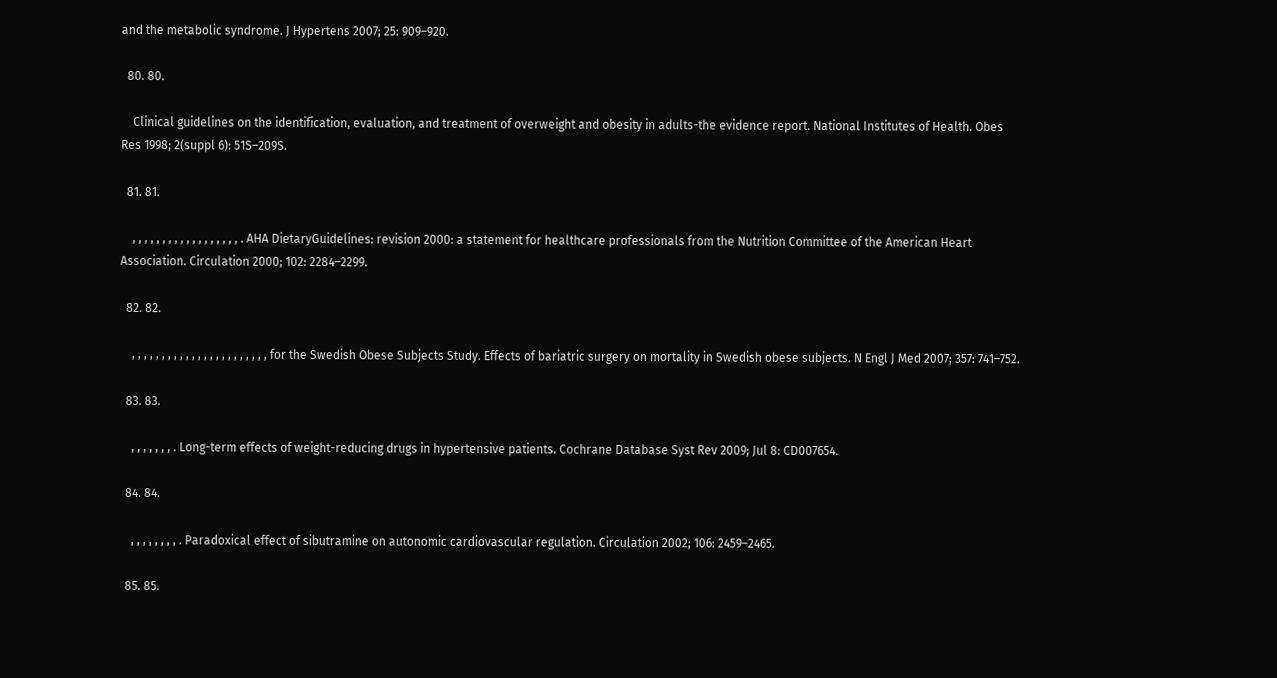and the metabolic syndrome. J Hypertens 2007; 25: 909–920.

  80. 80.

    Clinical guidelines on the identification, evaluation, and treatment of overweight and obesity in adults-the evidence report. National Institutes of Health. Obes Res 1998; 2(suppl 6): 51S–209S.

  81. 81.

    , , , , , , , , , , , , , , , , , , . AHA DietaryGuidelines: revision 2000: a statement for healthcare professionals from the Nutrition Committee of the American Heart Association. Circulation 2000; 102: 2284–2299.

  82. 82.

    , , , , , , , , , , , , , , , , , , , , , , , for the Swedish Obese Subjects Study. Effects of bariatric surgery on mortality in Swedish obese subjects. N Engl J Med 2007; 357: 741–752.

  83. 83.

    , , , , , , , . Long-term effects of weight-reducing drugs in hypertensive patients. Cochrane Database Syst Rev 2009; Jul 8: CD007654.

  84. 84.

    , , , , , , , , . Paradoxical effect of sibutramine on autonomic cardiovascular regulation. Circulation 2002; 106: 2459–2465.

  85. 85.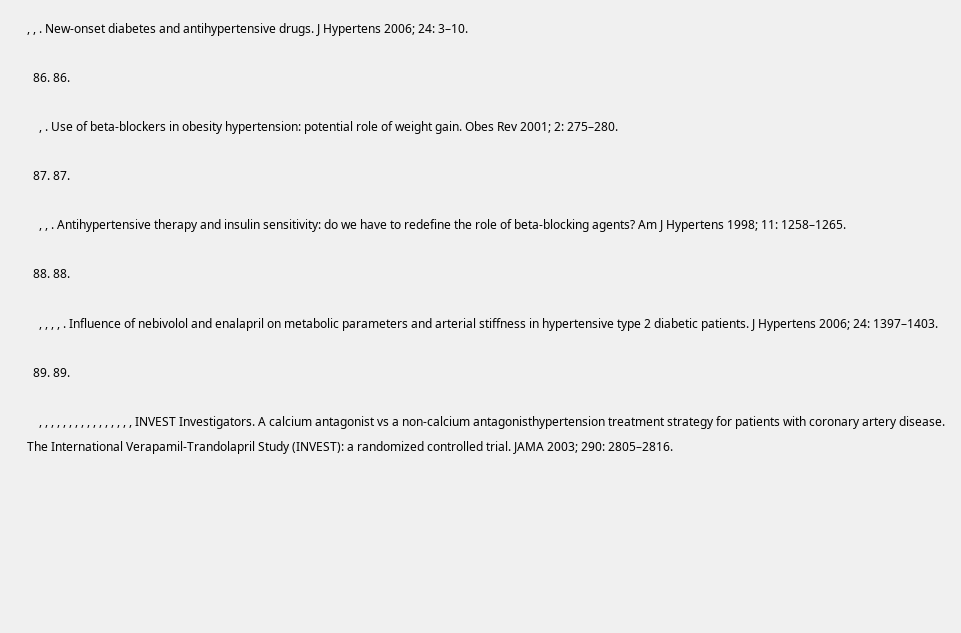, , . New-onset diabetes and antihypertensive drugs. J Hypertens 2006; 24: 3–10.

  86. 86.

    , . Use of beta-blockers in obesity hypertension: potential role of weight gain. Obes Rev 2001; 2: 275–280.

  87. 87.

    , , . Antihypertensive therapy and insulin sensitivity: do we have to redefine the role of beta-blocking agents? Am J Hypertens 1998; 11: 1258–1265.

  88. 88.

    , , , , . Influence of nebivolol and enalapril on metabolic parameters and arterial stiffness in hypertensive type 2 diabetic patients. J Hypertens 2006; 24: 1397–1403.

  89. 89.

    , , , , , , , , , , , , , , , , INVEST Investigators. A calcium antagonist vs a non-calcium antagonisthypertension treatment strategy for patients with coronary artery disease. The International Verapamil-Trandolapril Study (INVEST): a randomized controlled trial. JAMA 2003; 290: 2805–2816.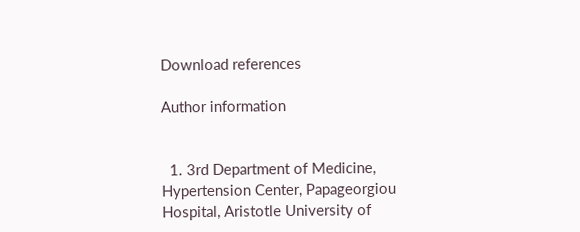Download references

Author information


  1. 3rd Department of Medicine, Hypertension Center, Papageorgiou Hospital, Aristotle University of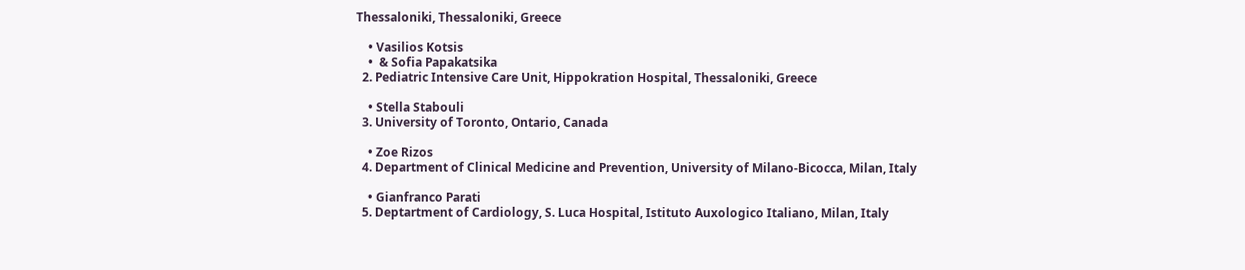Thessaloniki, Thessaloniki, Greece

    • Vasilios Kotsis
    •  & Sofia Papakatsika
  2. Pediatric Intensive Care Unit, Hippokration Hospital, Thessaloniki, Greece

    • Stella Stabouli
  3. University of Toronto, Ontario, Canada

    • Zoe Rizos
  4. Department of Clinical Medicine and Prevention, University of Milano-Bicocca, Milan, Italy

    • Gianfranco Parati
  5. Deptartment of Cardiology, S. Luca Hospital, Istituto Auxologico Italiano, Milan, Italy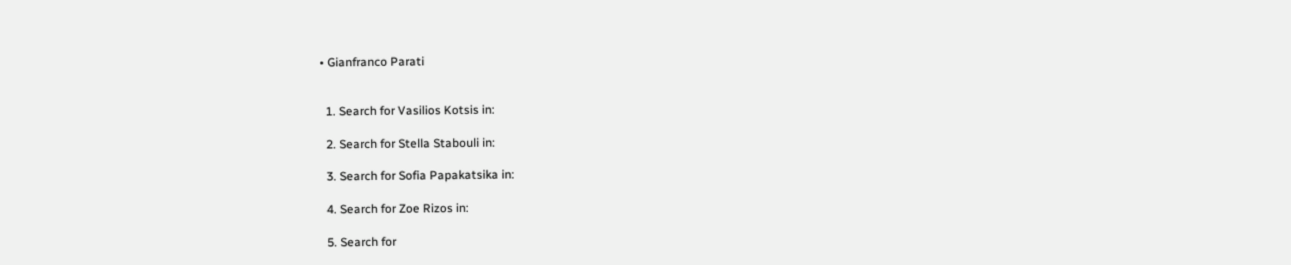• Gianfranco Parati


  1. Search for Vasilios Kotsis in:

  2. Search for Stella Stabouli in:

  3. Search for Sofia Papakatsika in:

  4. Search for Zoe Rizos in:

  5. Search for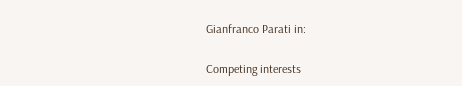Gianfranco Parati in:

Competing interests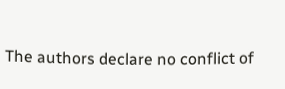The authors declare no conflict of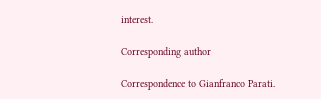interest.

Corresponding author

Correspondence to Gianfranco Parati.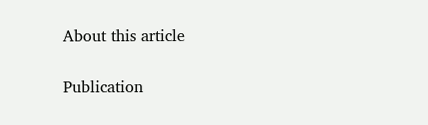About this article

Publication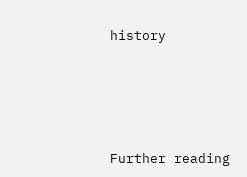history






Further reading